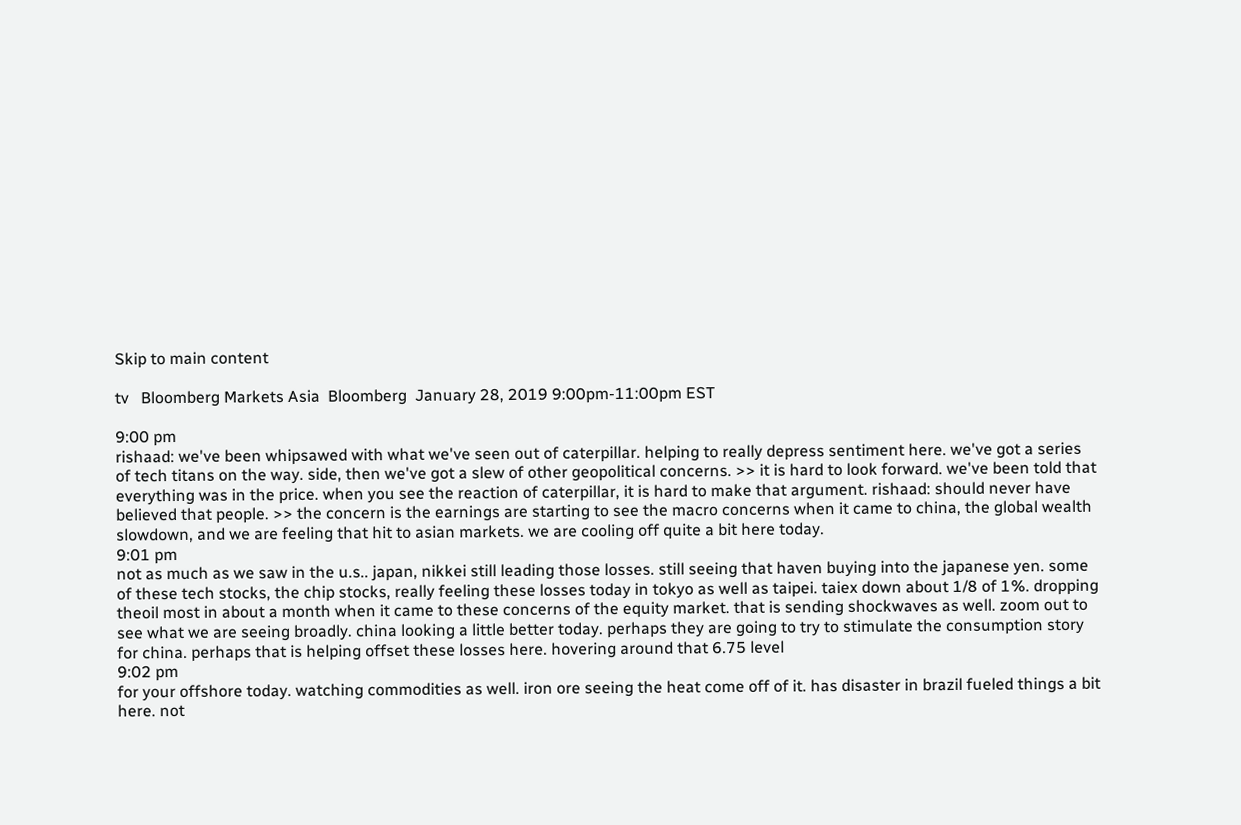Skip to main content

tv   Bloomberg Markets Asia  Bloomberg  January 28, 2019 9:00pm-11:00pm EST

9:00 pm
rishaad: we've been whipsawed with what we've seen out of caterpillar. helping to really depress sentiment here. we've got a series of tech titans on the way. side, then we've got a slew of other geopolitical concerns. >> it is hard to look forward. we've been told that everything was in the price. when you see the reaction of caterpillar, it is hard to make that argument. rishaad: should never have believed that people. >> the concern is the earnings are starting to see the macro concerns when it came to china, the global wealth slowdown, and we are feeling that hit to asian markets. we are cooling off quite a bit here today.
9:01 pm
not as much as we saw in the u.s.. japan, nikkei still leading those losses. still seeing that haven buying into the japanese yen. some of these tech stocks, the chip stocks, really feeling these losses today in tokyo as well as taipei. taiex down about 1/8 of 1%. dropping theoil most in about a month when it came to these concerns of the equity market. that is sending shockwaves as well. zoom out to see what we are seeing broadly. china looking a little better today. perhaps they are going to try to stimulate the consumption story for china. perhaps that is helping offset these losses here. hovering around that 6.75 level
9:02 pm
for your offshore today. watching commodities as well. iron ore seeing the heat come off of it. has disaster in brazil fueled things a bit here. not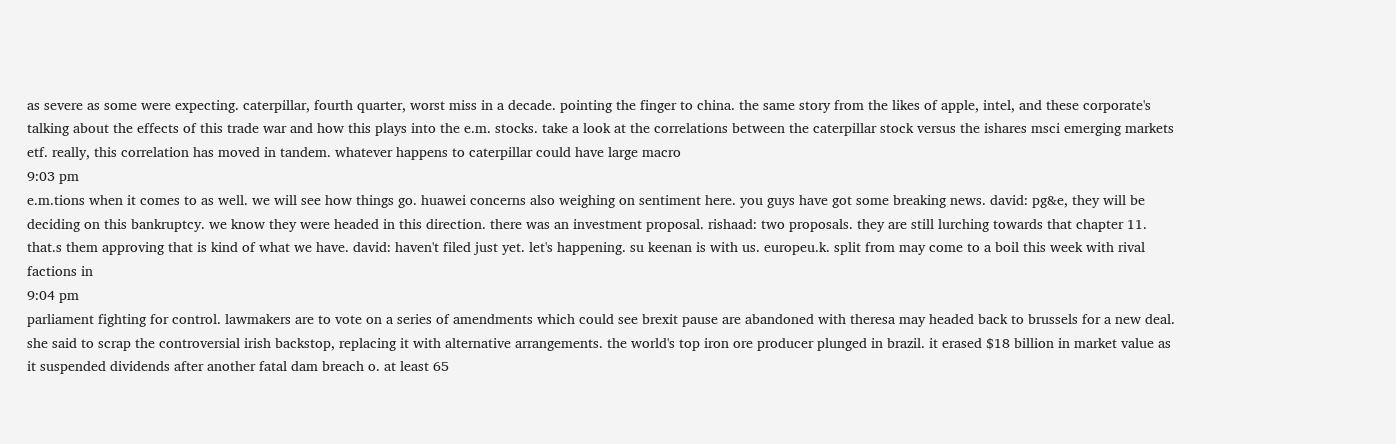as severe as some were expecting. caterpillar, fourth quarter, worst miss in a decade. pointing the finger to china. the same story from the likes of apple, intel, and these corporate's talking about the effects of this trade war and how this plays into the e.m. stocks. take a look at the correlations between the caterpillar stock versus the ishares msci emerging markets etf. really, this correlation has moved in tandem. whatever happens to caterpillar could have large macro
9:03 pm
e.m.tions when it comes to as well. we will see how things go. huawei concerns also weighing on sentiment here. you guys have got some breaking news. david: pg&e, they will be deciding on this bankruptcy. we know they were headed in this direction. there was an investment proposal. rishaad: two proposals. they are still lurching towards that chapter 11. that.s them approving that is kind of what we have. david: haven't filed just yet. let's happening. su keenan is with us. europeu.k. split from may come to a boil this week with rival factions in
9:04 pm
parliament fighting for control. lawmakers are to vote on a series of amendments which could see brexit pause are abandoned with theresa may headed back to brussels for a new deal. she said to scrap the controversial irish backstop, replacing it with alternative arrangements. the world's top iron ore producer plunged in brazil. it erased $18 billion in market value as it suspended dividends after another fatal dam breach o. at least 65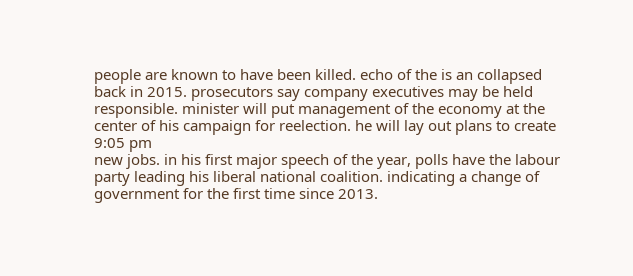people are known to have been killed. echo of the is an collapsed back in 2015. prosecutors say company executives may be held responsible. minister will put management of the economy at the center of his campaign for reelection. he will lay out plans to create
9:05 pm
new jobs. in his first major speech of the year, polls have the labour party leading his liberal national coalition. indicating a change of government for the first time since 2013.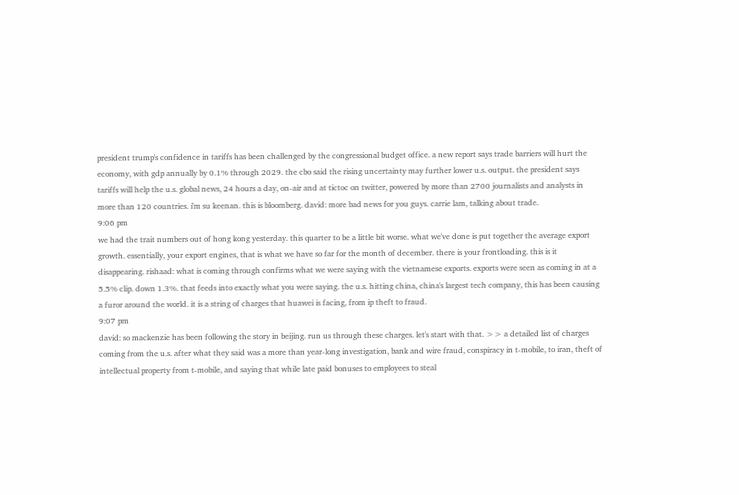president trump's confidence in tariffs has been challenged by the congressional budget office. a new report says trade barriers will hurt the economy, with gdp annually by 0.1% through 2029. the cbo said the rising uncertainty may further lower u.s. output. the president says tariffs will help the u.s. global news, 24 hours a day, on-air and at tictoc on twitter, powered by more than 2700 journalists and analysts in more than 120 countries. i'm su keenan. this is bloomberg. david: more bad news for you guys. carrie lam, talking about trade.
9:06 pm
we had the trait numbers out of hong kong yesterday. this quarter to be a little bit worse. what we've done is put together the average export growth. essentially, your export engines, that is what we have so far for the month of december. there is your frontloading. this is it disappearing. rishaad: what is coming through confirms what we were saying with the vietnamese exports. exports were seen as coming in at a 5.5% clip. down 1.3%. that feeds into exactly what you were saying. the u.s. hitting china, china's largest tech company, this has been causing a furor around the world. it is a string of charges that huawei is facing, from ip theft to fraud.
9:07 pm
david: so mackenzie has been following the story in beijing. run us through these charges. let's start with that. >> a detailed list of charges coming from the u.s. after what they said was a more than year-long investigation, bank and wire fraud, conspiracy in t-mobile, to iran, theft of intellectual property from t-mobile, and saying that while late paid bonuses to employees to steal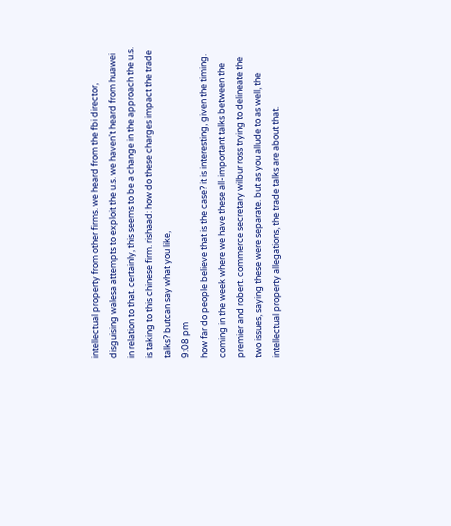intellectual property from other firms. we heard from the fbi director, disguising walesa attempts to exploit the u.s. we haven't heard from huawei in relation to that. certainly, this seems to be a change in the approach the u.s. is taking to this chinese firm. rishaad: how do these charges impact the trade talks? butcan say what you like,
9:08 pm
how far do people believe that is the case? it is interesting, given the timing. coming in the week where we have these all-important talks between the premier and robert. commerce secretary wilbur ross trying to delineate the two issues, saying these were separate. but as you allude to as well, the intellectual property allegations, the trade talks are about that.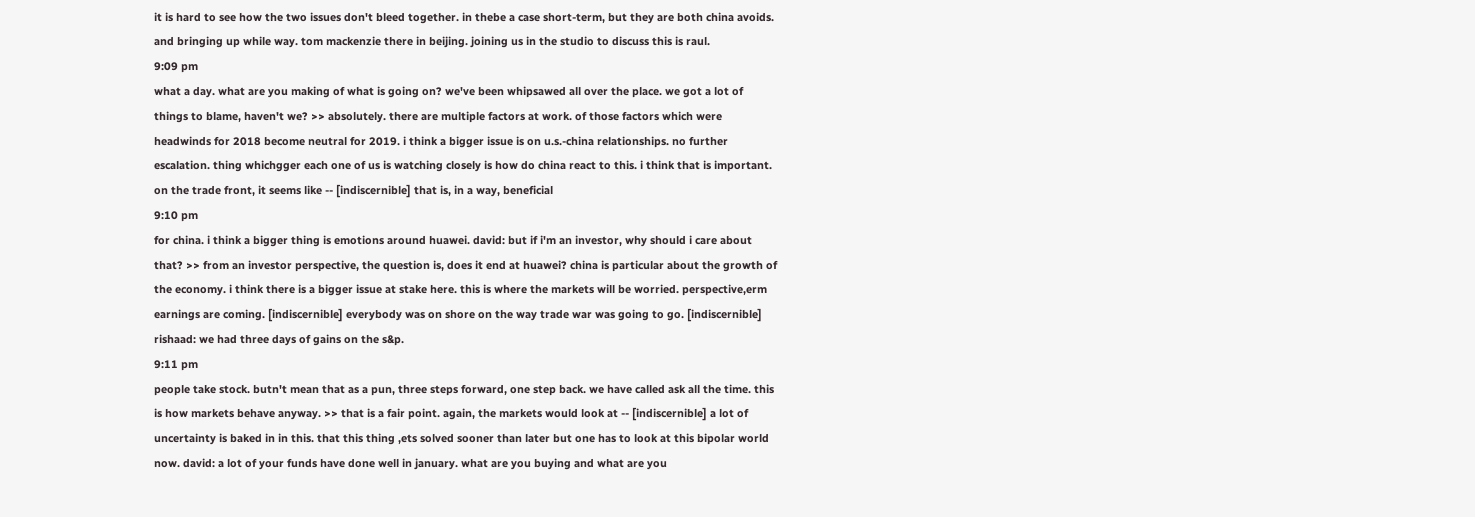it is hard to see how the two issues don't bleed together. in thebe a case short-term, but they are both china avoids. and bringing up while way. tom mackenzie there in beijing. joining us in the studio to discuss this is raul.
9:09 pm
what a day. what are you making of what is going on? we've been whipsawed all over the place. we got a lot of things to blame, haven't we? >> absolutely. there are multiple factors at work. of those factors which were headwinds for 2018 become neutral for 2019. i think a bigger issue is on u.s.-china relationships. no further escalation. thing whichgger each one of us is watching closely is how do china react to this. i think that is important. on the trade front, it seems like -- [indiscernible] that is, in a way, beneficial
9:10 pm
for china. i think a bigger thing is emotions around huawei. david: but if i'm an investor, why should i care about that? >> from an investor perspective, the question is, does it end at huawei? china is particular about the growth of the economy. i think there is a bigger issue at stake here. this is where the markets will be worried. perspective,erm earnings are coming. [indiscernible] everybody was on shore on the way trade war was going to go. [indiscernible] rishaad: we had three days of gains on the s&p.
9:11 pm
people take stock. butn't mean that as a pun, three steps forward, one step back. we have called ask all the time. this is how markets behave anyway. >> that is a fair point. again, the markets would look at -- [indiscernible] a lot of uncertainty is baked in in this. that this thing ,ets solved sooner than later but one has to look at this bipolar world now. david: a lot of your funds have done well in january. what are you buying and what are you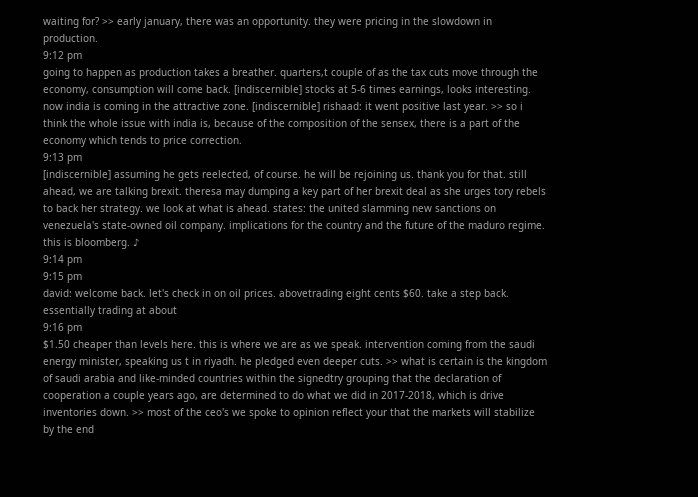waiting for? >> early january, there was an opportunity. they were pricing in the slowdown in production.
9:12 pm
going to happen as production takes a breather. quarters,t couple of as the tax cuts move through the economy, consumption will come back. [indiscernible] stocks at 5-6 times earnings, looks interesting. now india is coming in the attractive zone. [indiscernible] rishaad: it went positive last year. >> so i think the whole issue with india is, because of the composition of the sensex, there is a part of the economy which tends to price correction.
9:13 pm
[indiscernible] assuming he gets reelected, of course. he will be rejoining us. thank you for that. still ahead, we are talking brexit. theresa may dumping a key part of her brexit deal as she urges tory rebels to back her strategy. we look at what is ahead. states: the united slamming new sanctions on venezuela's state-owned oil company. implications for the country and the future of the maduro regime. this is bloomberg. ♪
9:14 pm
9:15 pm
david: welcome back. let's check in on oil prices. abovetrading eight cents $60. take a step back. essentially trading at about
9:16 pm
$1.50 cheaper than levels here. this is where we are as we speak. intervention coming from the saudi energy minister, speaking us t in riyadh. he pledged even deeper cuts. >> what is certain is the kingdom of saudi arabia and like-minded countries within the signedtry grouping that the declaration of cooperation a couple years ago, are determined to do what we did in 2017-2018, which is drive inventories down. >> most of the ceo's we spoke to opinion reflect your that the markets will stabilize by the end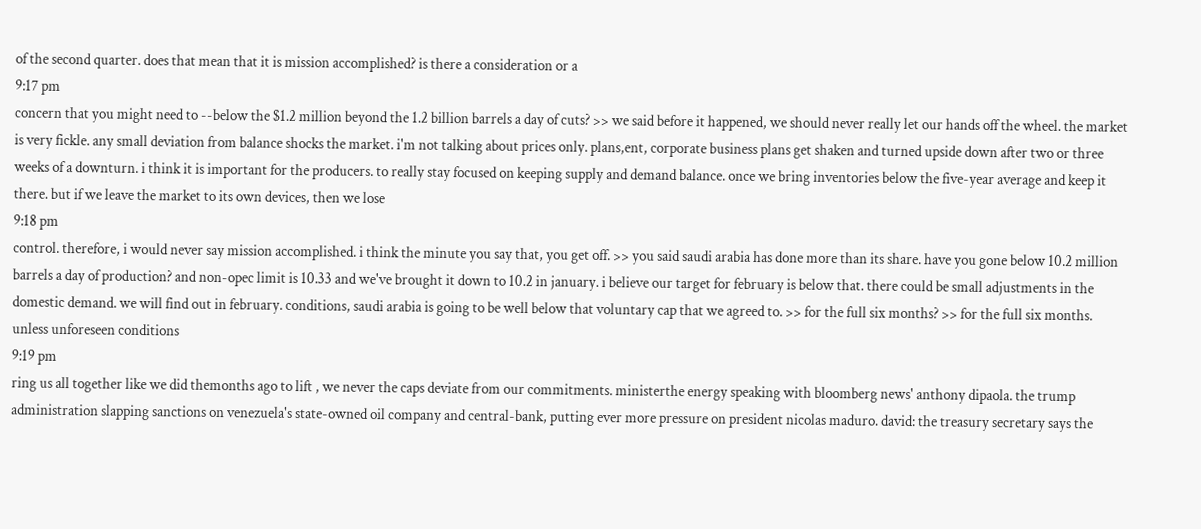of the second quarter. does that mean that it is mission accomplished? is there a consideration or a
9:17 pm
concern that you might need to --below the $1.2 million beyond the 1.2 billion barrels a day of cuts? >> we said before it happened, we should never really let our hands off the wheel. the market is very fickle. any small deviation from balance shocks the market. i'm not talking about prices only. plans,ent, corporate business plans get shaken and turned upside down after two or three weeks of a downturn. i think it is important for the producers. to really stay focused on keeping supply and demand balance. once we bring inventories below the five-year average and keep it there. but if we leave the market to its own devices, then we lose
9:18 pm
control. therefore, i would never say mission accomplished. i think the minute you say that, you get off. >> you said saudi arabia has done more than its share. have you gone below 10.2 million barrels a day of production? and non-opec limit is 10.33 and we've brought it down to 10.2 in january. i believe our target for february is below that. there could be small adjustments in the domestic demand. we will find out in february. conditions, saudi arabia is going to be well below that voluntary cap that we agreed to. >> for the full six months? >> for the full six months. unless unforeseen conditions
9:19 pm
ring us all together like we did themonths ago to lift , we never the caps deviate from our commitments. ministerthe energy speaking with bloomberg news' anthony dipaola. the trump administration slapping sanctions on venezuela's state-owned oil company and central-bank, putting ever more pressure on president nicolas maduro. david: the treasury secretary says the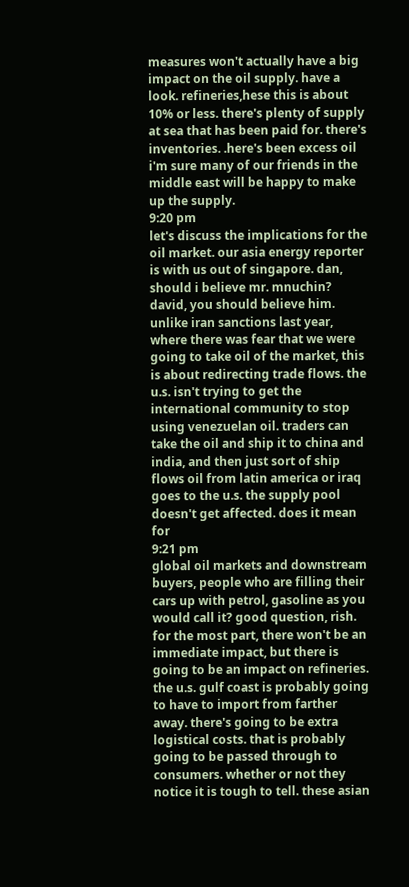measures won't actually have a big impact on the oil supply. have a look. refineries,hese this is about 10% or less. there's plenty of supply at sea that has been paid for. there's inventories. .here's been excess oil i'm sure many of our friends in the middle east will be happy to make up the supply.
9:20 pm
let's discuss the implications for the oil market. our asia energy reporter is with us out of singapore. dan, should i believe mr. mnuchin? david, you should believe him. unlike iran sanctions last year, where there was fear that we were going to take oil of the market, this is about redirecting trade flows. the u.s. isn't trying to get the international community to stop using venezuelan oil. traders can take the oil and ship it to china and india, and then just sort of ship flows oil from latin america or iraq goes to the u.s. the supply pool doesn't get affected. does it mean for
9:21 pm
global oil markets and downstream buyers, people who are filling their cars up with petrol, gasoline as you would call it? good question, rish. for the most part, there won't be an immediate impact, but there is going to be an impact on refineries. the u.s. gulf coast is probably going to have to import from farther away. there's going to be extra logistical costs. that is probably going to be passed through to consumers. whether or not they notice it is tough to tell. these asian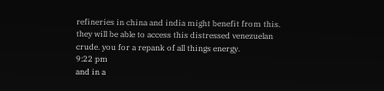refineries in china and india might benefit from this. they will be able to access this distressed venezuelan crude. you for a repank of all things energy.
9:22 pm
and in a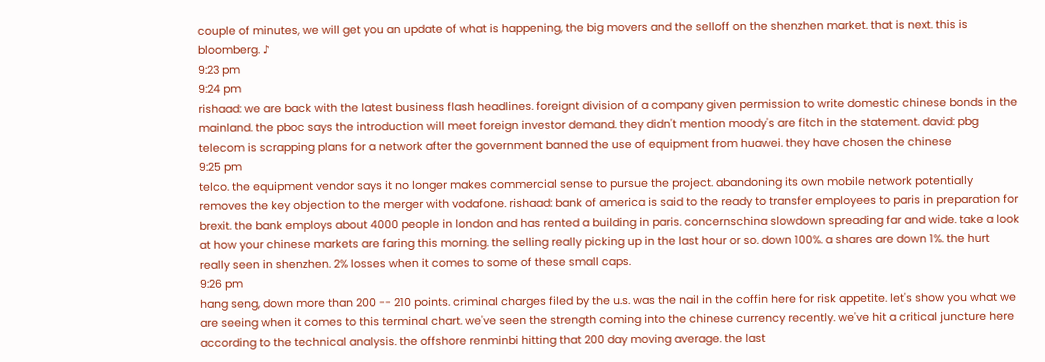couple of minutes, we will get you an update of what is happening, the big movers and the selloff on the shenzhen market. that is next. this is bloomberg. ♪
9:23 pm
9:24 pm
rishaad: we are back with the latest business flash headlines. foreignt division of a company given permission to write domestic chinese bonds in the mainland. the pboc says the introduction will meet foreign investor demand. they didn't mention moody's are fitch in the statement. david: pbg telecom is scrapping plans for a network after the government banned the use of equipment from huawei. they have chosen the chinese
9:25 pm
telco. the equipment vendor says it no longer makes commercial sense to pursue the project. abandoning its own mobile network potentially removes the key objection to the merger with vodafone. rishaad: bank of america is said to the ready to transfer employees to paris in preparation for brexit. the bank employs about 4000 people in london and has rented a building in paris. concernschina slowdown spreading far and wide. take a look at how your chinese markets are faring this morning. the selling really picking up in the last hour or so. down 100%. a shares are down 1%. the hurt really seen in shenzhen. 2% losses when it comes to some of these small caps.
9:26 pm
hang seng, down more than 200 -- 210 points. criminal charges filed by the u.s. was the nail in the coffin here for risk appetite. let's show you what we are seeing when it comes to this terminal chart. we've seen the strength coming into the chinese currency recently. we've hit a critical juncture here according to the technical analysis. the offshore renminbi hitting that 200 day moving average. the last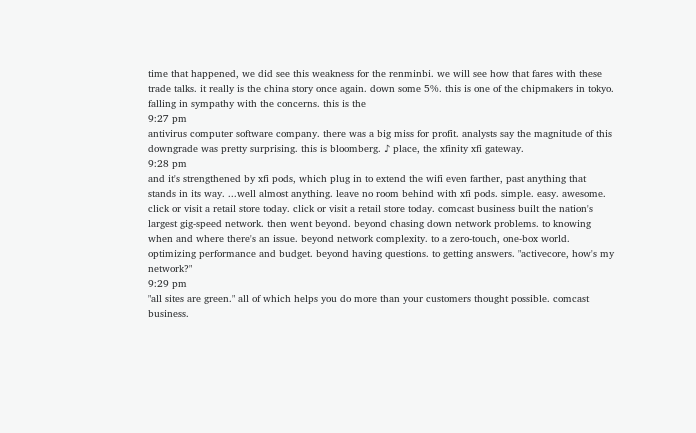time that happened, we did see this weakness for the renminbi. we will see how that fares with these trade talks. it really is the china story once again. down some 5%. this is one of the chipmakers in tokyo. falling in sympathy with the concerns. this is the
9:27 pm
antivirus computer software company. there was a big miss for profit. analysts say the magnitude of this downgrade was pretty surprising. this is bloomberg. ♪ place, the xfinity xfi gateway.
9:28 pm
and it's strengthened by xfi pods, which plug in to extend the wifi even farther, past anything that stands in its way. ...well almost anything. leave no room behind with xfi pods. simple. easy. awesome. click or visit a retail store today. click or visit a retail store today. comcast business built the nation's largest gig-speed network. then went beyond. beyond chasing down network problems. to knowing when and where there's an issue. beyond network complexity. to a zero-touch, one-box world. optimizing performance and budget. beyond having questions. to getting answers. "activecore, how's my network?"
9:29 pm
"all sites are green." all of which helps you do more than your customers thought possible. comcast business.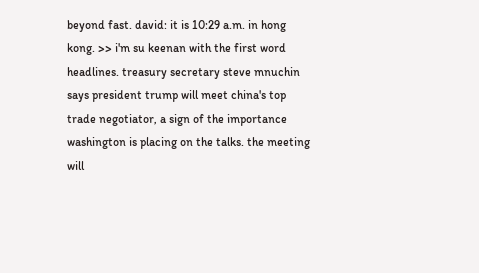beyond fast. david: it is 10:29 a.m. in hong kong. >> i'm su keenan with the first word headlines. treasury secretary steve mnuchin says president trump will meet china's top trade negotiator, a sign of the importance washington is placing on the talks. the meeting will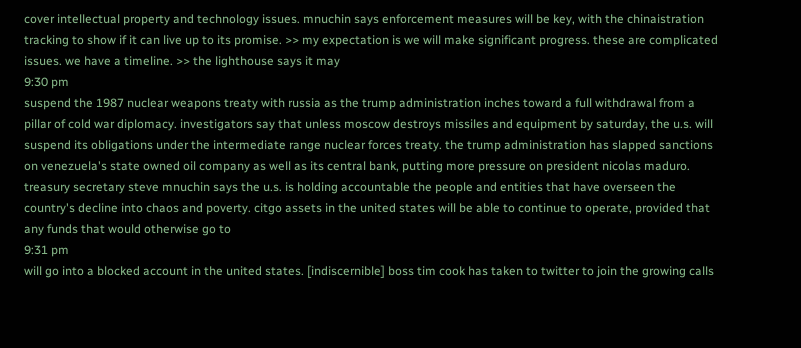cover intellectual property and technology issues. mnuchin says enforcement measures will be key, with the chinaistration tracking to show if it can live up to its promise. >> my expectation is we will make significant progress. these are complicated issues. we have a timeline. >> the lighthouse says it may
9:30 pm
suspend the 1987 nuclear weapons treaty with russia as the trump administration inches toward a full withdrawal from a pillar of cold war diplomacy. investigators say that unless moscow destroys missiles and equipment by saturday, the u.s. will suspend its obligations under the intermediate range nuclear forces treaty. the trump administration has slapped sanctions on venezuela's state owned oil company as well as its central bank, putting more pressure on president nicolas maduro. treasury secretary steve mnuchin says the u.s. is holding accountable the people and entities that have overseen the country's decline into chaos and poverty. citgo assets in the united states will be able to continue to operate, provided that any funds that would otherwise go to
9:31 pm
will go into a blocked account in the united states. [indiscernible] boss tim cook has taken to twitter to join the growing calls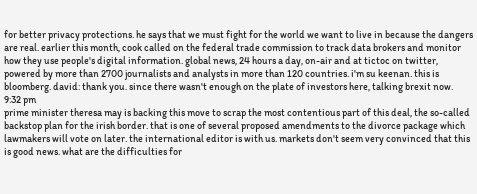for better privacy protections. he says that we must fight for the world we want to live in because the dangers are real. earlier this month, cook called on the federal trade commission to track data brokers and monitor how they use people's digital information. global news, 24 hours a day, on-air and at tictoc on twitter, powered by more than 2700 journalists and analysts in more than 120 countries. i'm su keenan. this is bloomberg. david: thank you. since there wasn't enough on the plate of investors here, talking brexit now.
9:32 pm
prime minister theresa may is backing this move to scrap the most contentious part of this deal, the so-called backstop plan for the irish border. that is one of several proposed amendments to the divorce package which lawmakers will vote on later. the international editor is with us. markets don't seem very convinced that this is good news. what are the difficulties for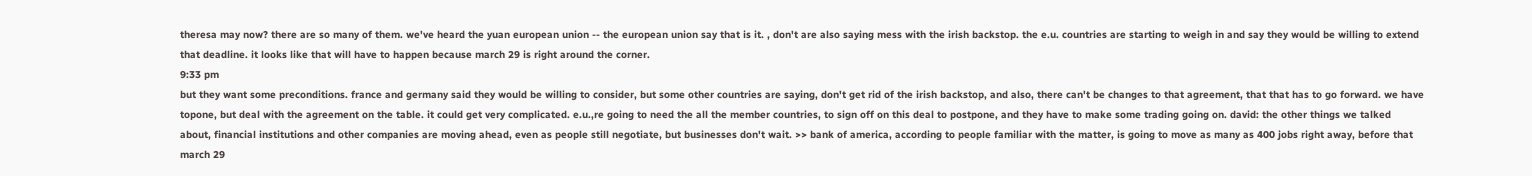theresa may now? there are so many of them. we've heard the yuan european union -- the european union say that is it. , don't are also saying mess with the irish backstop. the e.u. countries are starting to weigh in and say they would be willing to extend that deadline. it looks like that will have to happen because march 29 is right around the corner.
9:33 pm
but they want some preconditions. france and germany said they would be willing to consider, but some other countries are saying, don't get rid of the irish backstop, and also, there can't be changes to that agreement, that that has to go forward. we have topone, but deal with the agreement on the table. it could get very complicated. e.u.,re going to need the all the member countries, to sign off on this deal to postpone, and they have to make some trading going on. david: the other things we talked about, financial institutions and other companies are moving ahead, even as people still negotiate, but businesses don't wait. >> bank of america, according to people familiar with the matter, is going to move as many as 400 jobs right away, before that march 29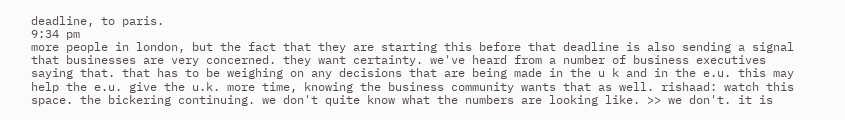deadline, to paris.
9:34 pm
more people in london, but the fact that they are starting this before that deadline is also sending a signal that businesses are very concerned. they want certainty. we've heard from a number of business executives saying that. that has to be weighing on any decisions that are being made in the u k and in the e.u. this may help the e.u. give the u.k. more time, knowing the business community wants that as well. rishaad: watch this space. the bickering continuing. we don't quite know what the numbers are looking like. >> we don't. it is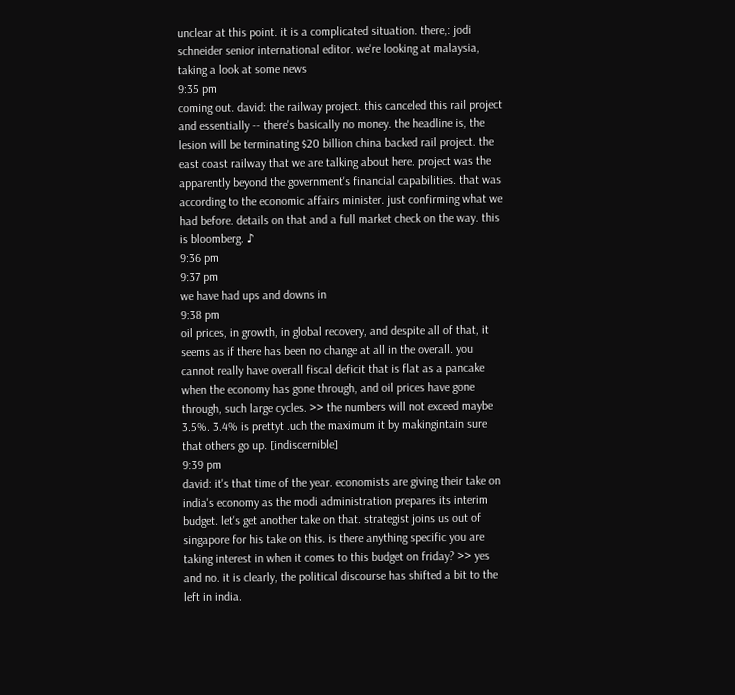unclear at this point. it is a complicated situation. there,: jodi schneider senior international editor. we're looking at malaysia, taking a look at some news
9:35 pm
coming out. david: the railway project. this canceled this rail project and essentially -- there's basically no money. the headline is, the lesion will be terminating $20 billion china backed rail project. the east coast railway that we are talking about here. project was the apparently beyond the government's financial capabilities. that was according to the economic affairs minister. just confirming what we had before. details on that and a full market check on the way. this is bloomberg. ♪
9:36 pm
9:37 pm
we have had ups and downs in
9:38 pm
oil prices, in growth, in global recovery, and despite all of that, it seems as if there has been no change at all in the overall. you cannot really have overall fiscal deficit that is flat as a pancake when the economy has gone through, and oil prices have gone through, such large cycles. >> the numbers will not exceed maybe 3.5%. 3.4% is prettyt .uch the maximum it by makingintain sure that others go up. [indiscernible]
9:39 pm
david: it's that time of the year. economists are giving their take on india's economy as the modi administration prepares its interim budget. let's get another take on that. strategist joins us out of singapore for his take on this. is there anything specific you are taking interest in when it comes to this budget on friday? >> yes and no. it is clearly, the political discourse has shifted a bit to the left in india.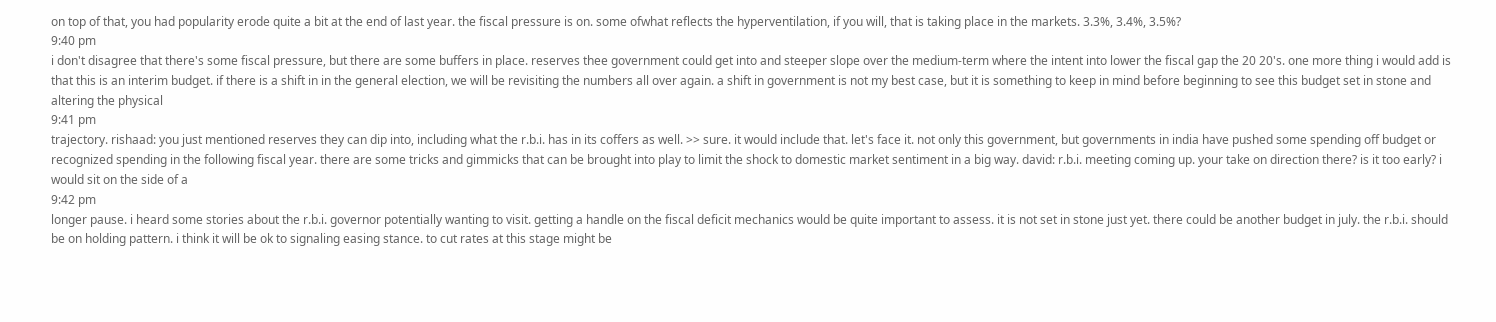on top of that, you had popularity erode quite a bit at the end of last year. the fiscal pressure is on. some ofwhat reflects the hyperventilation, if you will, that is taking place in the markets. 3.3%, 3.4%, 3.5%?
9:40 pm
i don't disagree that there's some fiscal pressure, but there are some buffers in place. reserves thee government could get into and steeper slope over the medium-term where the intent into lower the fiscal gap the 20 20's. one more thing i would add is that this is an interim budget. if there is a shift in in the general election, we will be revisiting the numbers all over again. a shift in government is not my best case, but it is something to keep in mind before beginning to see this budget set in stone and altering the physical
9:41 pm
trajectory. rishaad: you just mentioned reserves they can dip into, including what the r.b.i. has in its coffers as well. >> sure. it would include that. let's face it. not only this government, but governments in india have pushed some spending off budget or recognized spending in the following fiscal year. there are some tricks and gimmicks that can be brought into play to limit the shock to domestic market sentiment in a big way. david: r.b.i. meeting coming up. your take on direction there? is it too early? i would sit on the side of a
9:42 pm
longer pause. i heard some stories about the r.b.i. governor potentially wanting to visit. getting a handle on the fiscal deficit mechanics would be quite important to assess. it is not set in stone just yet. there could be another budget in july. the r.b.i. should be on holding pattern. i think it will be ok to signaling easing stance. to cut rates at this stage might be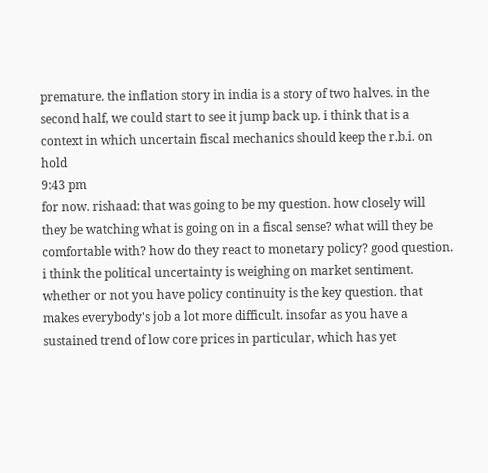premature. the inflation story in india is a story of two halves. in the second half, we could start to see it jump back up. i think that is a context in which uncertain fiscal mechanics should keep the r.b.i. on hold
9:43 pm
for now. rishaad: that was going to be my question. how closely will they be watching what is going on in a fiscal sense? what will they be comfortable with? how do they react to monetary policy? good question. i think the political uncertainty is weighing on market sentiment. whether or not you have policy continuity is the key question. that makes everybody's job a lot more difficult. insofar as you have a sustained trend of low core prices in particular, which has yet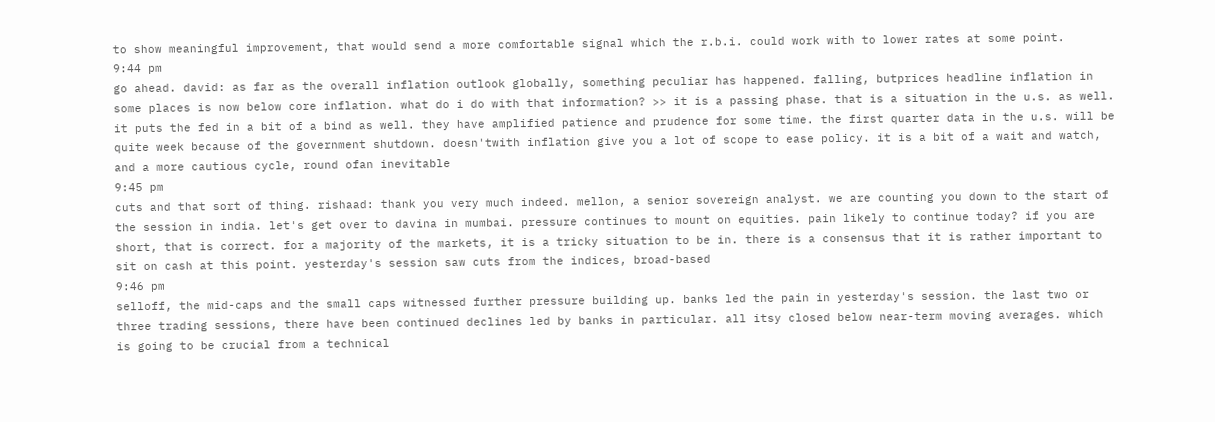to show meaningful improvement, that would send a more comfortable signal which the r.b.i. could work with to lower rates at some point.
9:44 pm
go ahead. david: as far as the overall inflation outlook globally, something peculiar has happened. falling, butprices headline inflation in some places is now below core inflation. what do i do with that information? >> it is a passing phase. that is a situation in the u.s. as well. it puts the fed in a bit of a bind as well. they have amplified patience and prudence for some time. the first quarter data in the u.s. will be quite week because of the government shutdown. doesn'twith inflation give you a lot of scope to ease policy. it is a bit of a wait and watch, and a more cautious cycle, round ofan inevitable
9:45 pm
cuts and that sort of thing. rishaad: thank you very much indeed. mellon, a senior sovereign analyst. we are counting you down to the start of the session in india. let's get over to davina in mumbai. pressure continues to mount on equities. pain likely to continue today? if you are short, that is correct. for a majority of the markets, it is a tricky situation to be in. there is a consensus that it is rather important to sit on cash at this point. yesterday's session saw cuts from the indices, broad-based
9:46 pm
selloff, the mid-caps and the small caps witnessed further pressure building up. banks led the pain in yesterday's session. the last two or three trading sessions, there have been continued declines led by banks in particular. all itsy closed below near-term moving averages. which is going to be crucial from a technical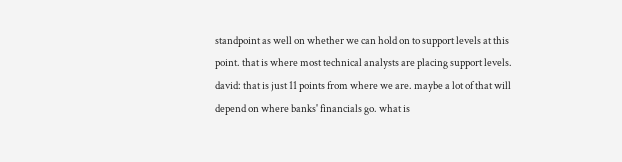standpoint as well on whether we can hold on to support levels at this point. that is where most technical analysts are placing support levels. david: that is just 11 points from where we are. maybe a lot of that will depend on where banks' financials go. what is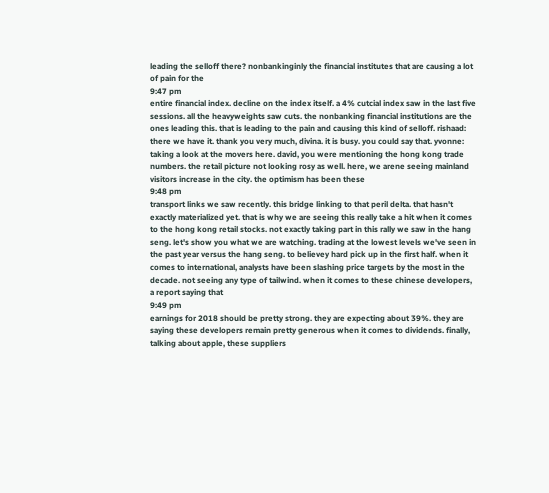leading the selloff there? nonbankinginly the financial institutes that are causing a lot of pain for the
9:47 pm
entire financial index. decline on the index itself. a 4% cutcial index saw in the last five sessions. all the heavyweights saw cuts. the nonbanking financial institutions are the ones leading this. that is leading to the pain and causing this kind of selloff. rishaad: there we have it. thank you very much, divina. it is busy. you could say that. yvonne: taking a look at the movers here. david, you were mentioning the hong kong trade numbers. the retail picture not looking rosy as well. here, we arene seeing mainland visitors increase in the city. the optimism has been these
9:48 pm
transport links we saw recently. this bridge linking to that peril delta. that hasn't exactly materialized yet. that is why we are seeing this really take a hit when it comes to the hong kong retail stocks. not exactly taking part in this rally we saw in the hang seng. let's show you what we are watching. trading at the lowest levels we've seen in the past year versus the hang seng. to believey hard pick up in the first half. when it comes to international, analysts have been slashing price targets by the most in the decade. not seeing any type of tailwind. when it comes to these chinese developers, a report saying that
9:49 pm
earnings for 2018 should be pretty strong. they are expecting about 39%. they are saying these developers remain pretty generous when it comes to dividends. finally, talking about apple, these suppliers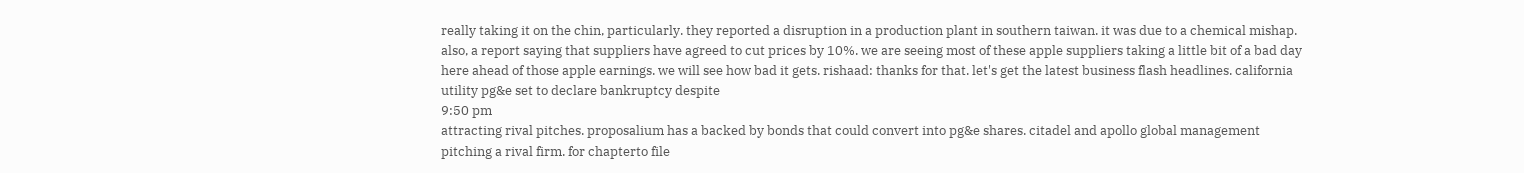really taking it on the chin, particularly. they reported a disruption in a production plant in southern taiwan. it was due to a chemical mishap. also, a report saying that suppliers have agreed to cut prices by 10%. we are seeing most of these apple suppliers taking a little bit of a bad day here ahead of those apple earnings. we will see how bad it gets. rishaad: thanks for that. let's get the latest business flash headlines. california utility pg&e set to declare bankruptcy despite
9:50 pm
attracting rival pitches. proposalium has a backed by bonds that could convert into pg&e shares. citadel and apollo global management pitching a rival firm. for chapterto file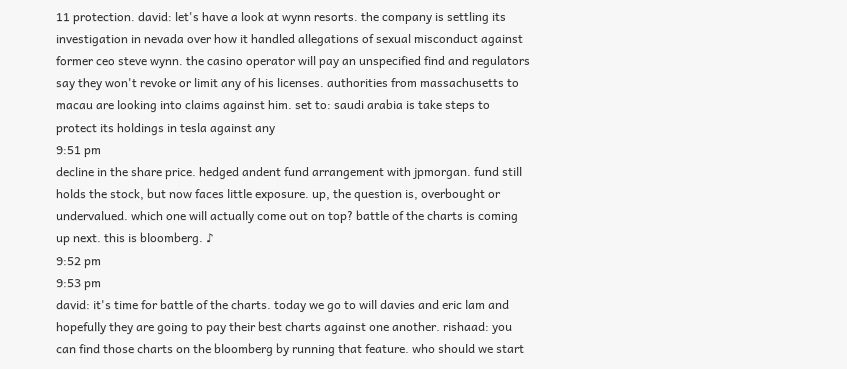11 protection. david: let's have a look at wynn resorts. the company is settling its investigation in nevada over how it handled allegations of sexual misconduct against former ceo steve wynn. the casino operator will pay an unspecified find and regulators say they won't revoke or limit any of his licenses. authorities from massachusetts to macau are looking into claims against him. set to: saudi arabia is take steps to protect its holdings in tesla against any
9:51 pm
decline in the share price. hedged andent fund arrangement with jpmorgan. fund still holds the stock, but now faces little exposure. up, the question is, overbought or undervalued. which one will actually come out on top? battle of the charts is coming up next. this is bloomberg. ♪
9:52 pm
9:53 pm
david: it's time for battle of the charts. today we go to will davies and eric lam and hopefully they are going to pay their best charts against one another. rishaad: you can find those charts on the bloomberg by running that feature. who should we start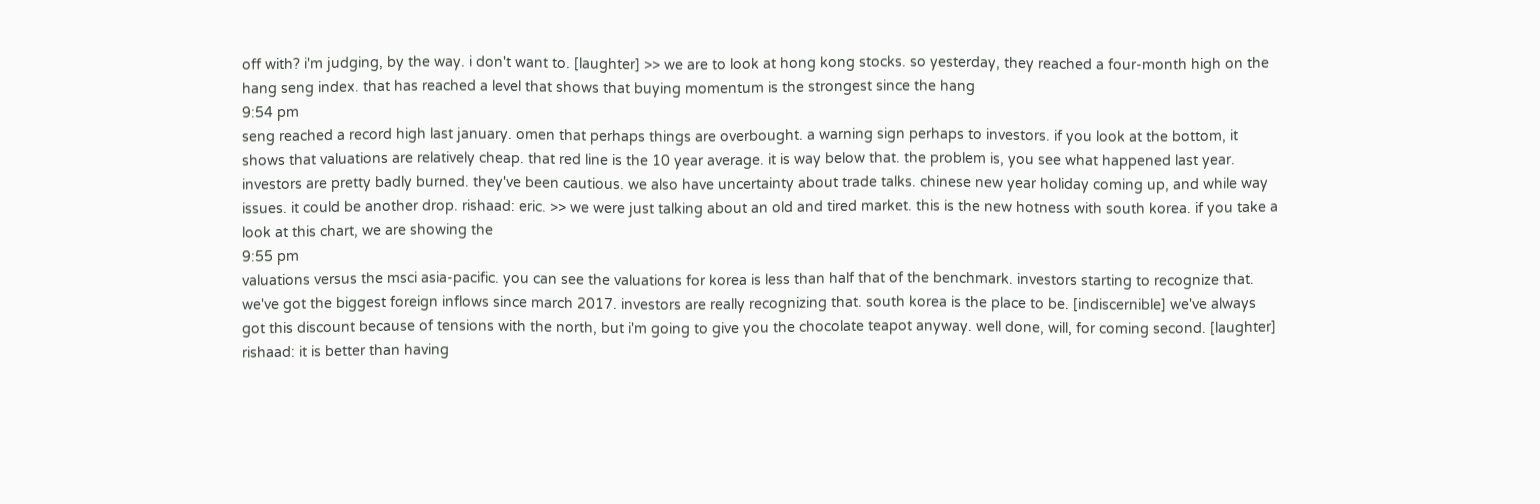off with? i'm judging, by the way. i don't want to. [laughter] >> we are to look at hong kong stocks. so yesterday, they reached a four-month high on the hang seng index. that has reached a level that shows that buying momentum is the strongest since the hang
9:54 pm
seng reached a record high last january. omen that perhaps things are overbought. a warning sign perhaps to investors. if you look at the bottom, it shows that valuations are relatively cheap. that red line is the 10 year average. it is way below that. the problem is, you see what happened last year. investors are pretty badly burned. they've been cautious. we also have uncertainty about trade talks. chinese new year holiday coming up, and while way issues. it could be another drop. rishaad: eric. >> we were just talking about an old and tired market. this is the new hotness with south korea. if you take a look at this chart, we are showing the
9:55 pm
valuations versus the msci asia-pacific. you can see the valuations for korea is less than half that of the benchmark. investors starting to recognize that. we've got the biggest foreign inflows since march 2017. investors are really recognizing that. south korea is the place to be. [indiscernible] we've always got this discount because of tensions with the north, but i'm going to give you the chocolate teapot anyway. well done, will, for coming second. [laughter] rishaad: it is better than having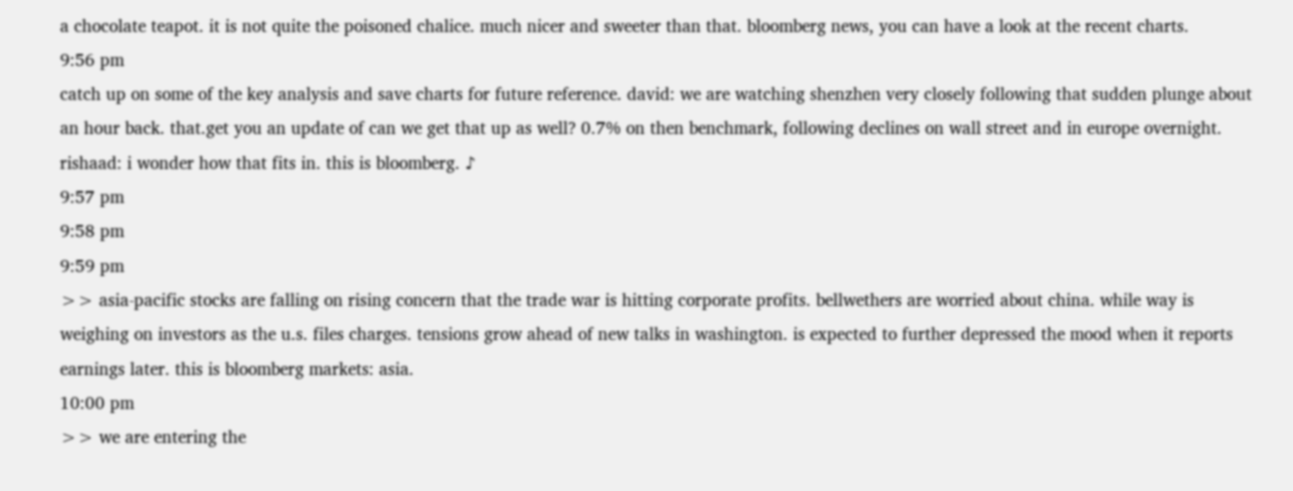a chocolate teapot. it is not quite the poisoned chalice. much nicer and sweeter than that. bloomberg news, you can have a look at the recent charts.
9:56 pm
catch up on some of the key analysis and save charts for future reference. david: we are watching shenzhen very closely following that sudden plunge about an hour back. that.get you an update of can we get that up as well? 0.7% on then benchmark, following declines on wall street and in europe overnight. rishaad: i wonder how that fits in. this is bloomberg. ♪
9:57 pm
9:58 pm
9:59 pm
>> asia-pacific stocks are falling on rising concern that the trade war is hitting corporate profits. bellwethers are worried about china. while way is weighing on investors as the u.s. files charges. tensions grow ahead of new talks in washington. is expected to further depressed the mood when it reports earnings later. this is bloomberg markets: asia.
10:00 pm
>> we are entering the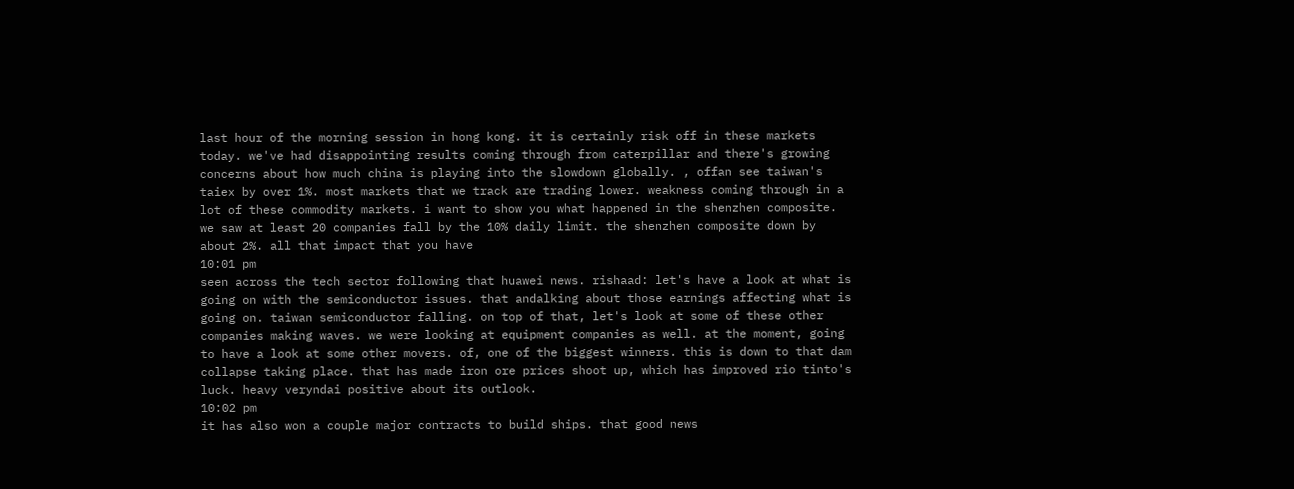last hour of the morning session in hong kong. it is certainly risk off in these markets today. we've had disappointing results coming through from caterpillar and there's growing concerns about how much china is playing into the slowdown globally. , offan see taiwan's taiex by over 1%. most markets that we track are trading lower. weakness coming through in a lot of these commodity markets. i want to show you what happened in the shenzhen composite. we saw at least 20 companies fall by the 10% daily limit. the shenzhen composite down by about 2%. all that impact that you have
10:01 pm
seen across the tech sector following that huawei news. rishaad: let's have a look at what is going on with the semiconductor issues. that andalking about those earnings affecting what is going on. taiwan semiconductor falling. on top of that, let's look at some of these other companies making waves. we were looking at equipment companies as well. at the moment, going to have a look at some other movers. of, one of the biggest winners. this is down to that dam collapse taking place. that has made iron ore prices shoot up, which has improved rio tinto's luck. heavy veryndai positive about its outlook.
10:02 pm
it has also won a couple major contracts to build ships. that good news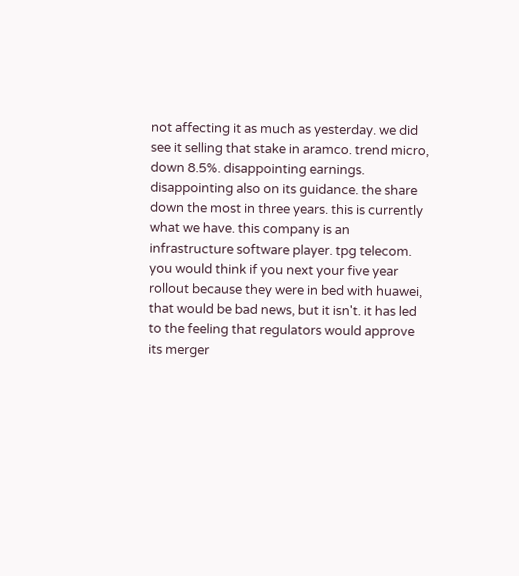not affecting it as much as yesterday. we did see it selling that stake in aramco. trend micro, down 8.5%. disappointing earnings. disappointing also on its guidance. the share down the most in three years. this is currently what we have. this company is an infrastructure software player. tpg telecom. you would think if you next your five year rollout because they were in bed with huawei, that would be bad news, but it isn't. it has led to the feeling that regulators would approve its merger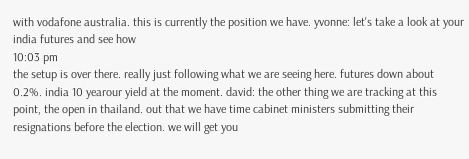with vodafone australia. this is currently the position we have. yvonne: let's take a look at your india futures and see how
10:03 pm
the setup is over there. really just following what we are seeing here. futures down about 0.2%. india 10 yearour yield at the moment. david: the other thing we are tracking at this point, the open in thailand. out that we have time cabinet ministers submitting their resignations before the election. we will get you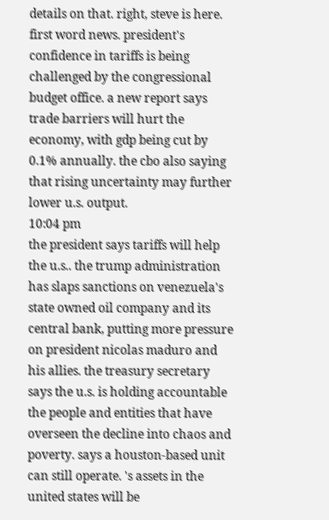details on that. right, steve is here. first word news. president's confidence in tariffs is being challenged by the congressional budget office. a new report says trade barriers will hurt the economy, with gdp being cut by 0.1% annually. the cbo also saying that rising uncertainty may further lower u.s. output.
10:04 pm
the president says tariffs will help the u.s.. the trump administration has slaps sanctions on venezuela's state owned oil company and its central bank, putting more pressure on president nicolas maduro and his allies. the treasury secretary says the u.s. is holding accountable the people and entities that have overseen the decline into chaos and poverty. says a houston-based unit can still operate. 's assets in the united states will be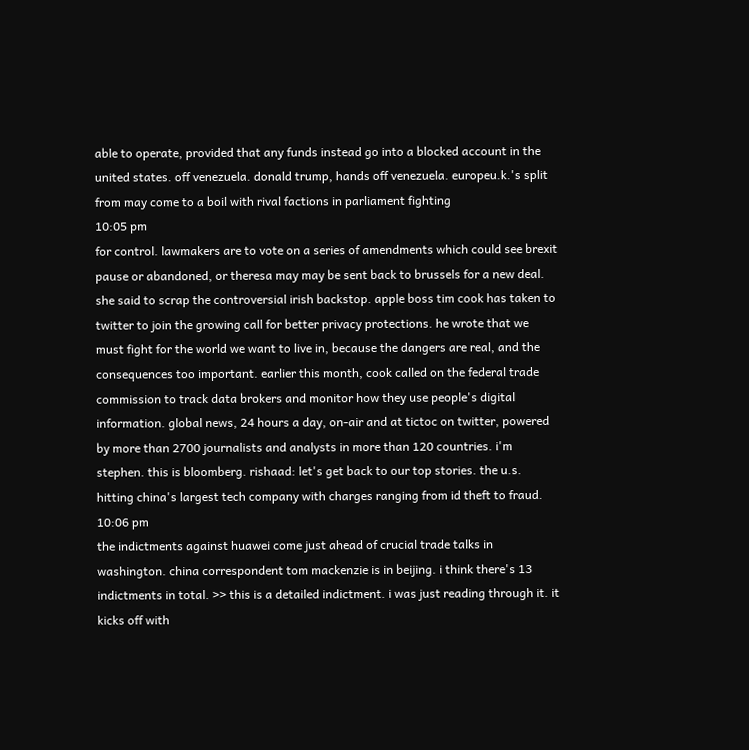able to operate, provided that any funds instead go into a blocked account in the united states. off venezuela. donald trump, hands off venezuela. europeu.k.'s split from may come to a boil with rival factions in parliament fighting
10:05 pm
for control. lawmakers are to vote on a series of amendments which could see brexit pause or abandoned, or theresa may may be sent back to brussels for a new deal. she said to scrap the controversial irish backstop. apple boss tim cook has taken to twitter to join the growing call for better privacy protections. he wrote that we must fight for the world we want to live in, because the dangers are real, and the consequences too important. earlier this month, cook called on the federal trade commission to track data brokers and monitor how they use people's digital information. global news, 24 hours a day, on-air and at tictoc on twitter, powered by more than 2700 journalists and analysts in more than 120 countries. i'm stephen. this is bloomberg. rishaad: let's get back to our top stories. the u.s. hitting china's largest tech company with charges ranging from id theft to fraud.
10:06 pm
the indictments against huawei come just ahead of crucial trade talks in washington. china correspondent tom mackenzie is in beijing. i think there's 13 indictments in total. >> this is a detailed indictment. i was just reading through it. it kicks off with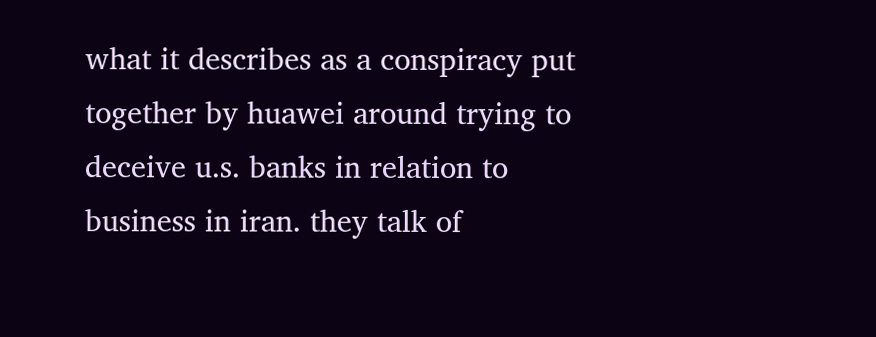what it describes as a conspiracy put together by huawei around trying to deceive u.s. banks in relation to business in iran. they talk of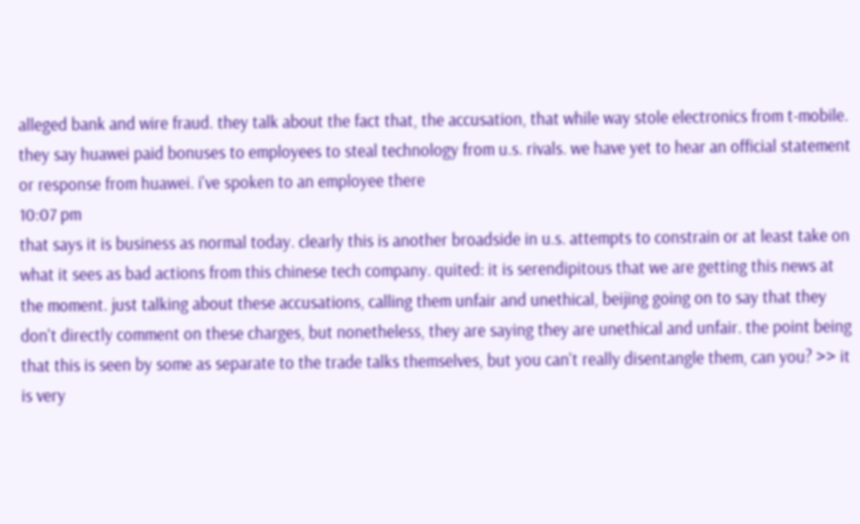alleged bank and wire fraud. they talk about the fact that, the accusation, that while way stole electronics from t-mobile. they say huawei paid bonuses to employees to steal technology from u.s. rivals. we have yet to hear an official statement or response from huawei. i've spoken to an employee there
10:07 pm
that says it is business as normal today. clearly this is another broadside in u.s. attempts to constrain or at least take on what it sees as bad actions from this chinese tech company. quited: it is serendipitous that we are getting this news at the moment. just talking about these accusations, calling them unfair and unethical, beijing going on to say that they don't directly comment on these charges, but nonetheless, they are saying they are unethical and unfair. the point being that this is seen by some as separate to the trade talks themselves, but you can't really disentangle them, can you? >> it is very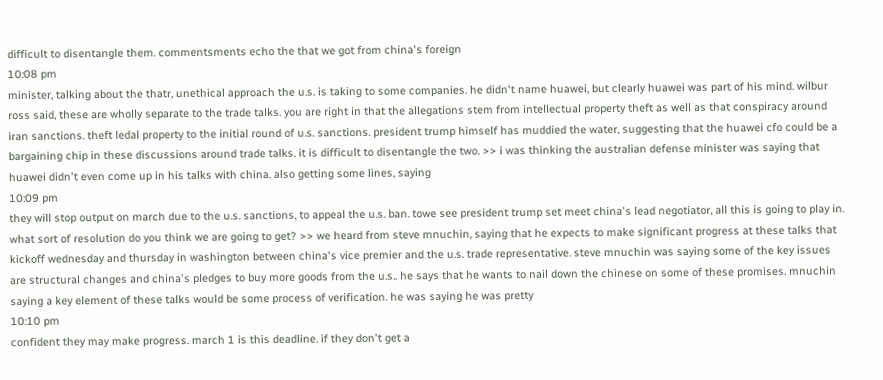difficult to disentangle them. commentsments echo the that we got from china's foreign
10:08 pm
minister, talking about the thatr, unethical approach the u.s. is taking to some companies. he didn't name huawei, but clearly huawei was part of his mind. wilbur ross said, these are wholly separate to the trade talks. you are right in that the allegations stem from intellectual property theft as well as that conspiracy around iran sanctions. theft ledal property to the initial round of u.s. sanctions. president trump himself has muddied the water, suggesting that the huawei cfo could be a bargaining chip in these discussions around trade talks. it is difficult to disentangle the two. >> i was thinking the australian defense minister was saying that huawei didn't even come up in his talks with china. also getting some lines, saying
10:09 pm
they will stop output on march due to the u.s. sanctions, to appeal the u.s. ban. towe see president trump set meet china's lead negotiator, all this is going to play in. what sort of resolution do you think we are going to get? >> we heard from steve mnuchin, saying that he expects to make significant progress at these talks that kickoff wednesday and thursday in washington between china's vice premier and the u.s. trade representative. steve mnuchin was saying some of the key issues are structural changes and china's pledges to buy more goods from the u.s.. he says that he wants to nail down the chinese on some of these promises. mnuchin saying a key element of these talks would be some process of verification. he was saying he was pretty
10:10 pm
confident they may make progress. march 1 is this deadline. if they don't get a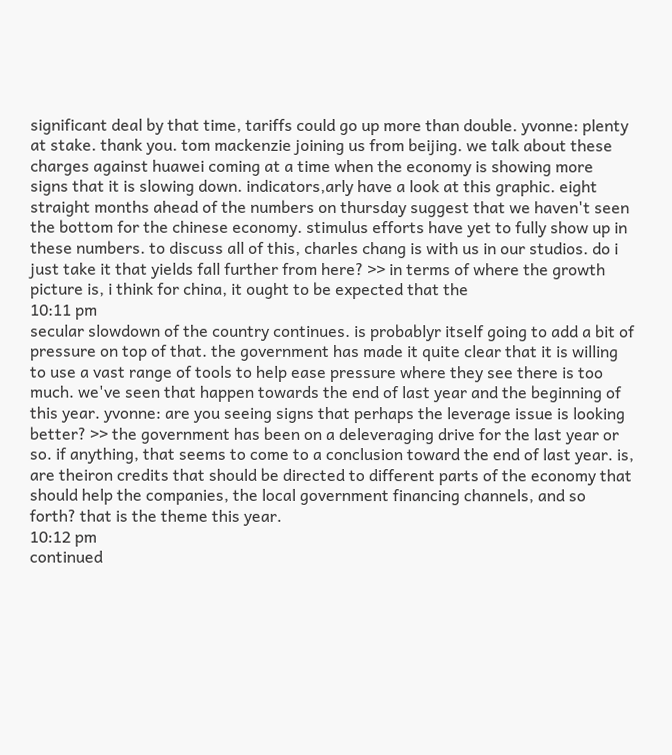significant deal by that time, tariffs could go up more than double. yvonne: plenty at stake. thank you. tom mackenzie joining us from beijing. we talk about these charges against huawei coming at a time when the economy is showing more signs that it is slowing down. indicators,arly have a look at this graphic. eight straight months ahead of the numbers on thursday suggest that we haven't seen the bottom for the chinese economy. stimulus efforts have yet to fully show up in these numbers. to discuss all of this, charles chang is with us in our studios. do i just take it that yields fall further from here? >> in terms of where the growth picture is, i think for china, it ought to be expected that the
10:11 pm
secular slowdown of the country continues. is probablyr itself going to add a bit of pressure on top of that. the government has made it quite clear that it is willing to use a vast range of tools to help ease pressure where they see there is too much. we've seen that happen towards the end of last year and the beginning of this year. yvonne: are you seeing signs that perhaps the leverage issue is looking better? >> the government has been on a deleveraging drive for the last year or so. if anything, that seems to come to a conclusion toward the end of last year. is, are theiron credits that should be directed to different parts of the economy that should help the companies, the local government financing channels, and so forth? that is the theme this year.
10:12 pm
continued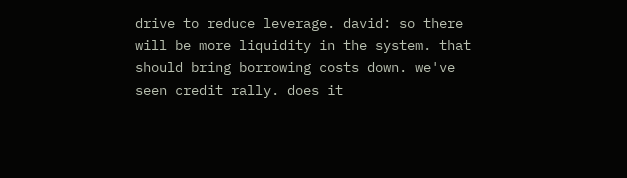drive to reduce leverage. david: so there will be more liquidity in the system. that should bring borrowing costs down. we've seen credit rally. does it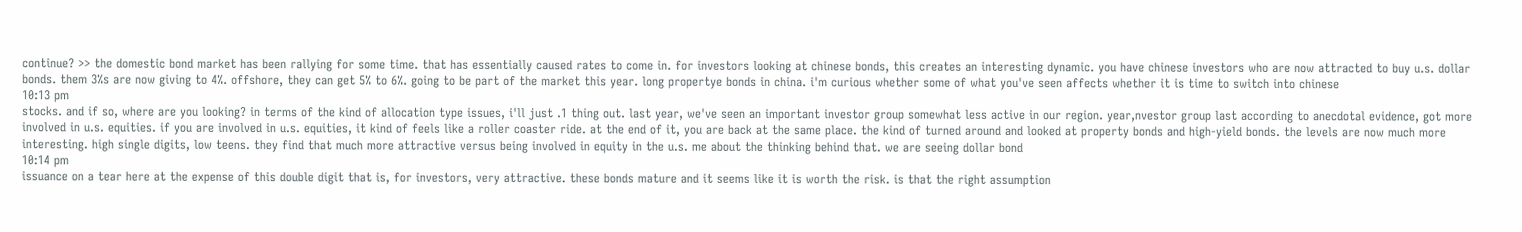continue? >> the domestic bond market has been rallying for some time. that has essentially caused rates to come in. for investors looking at chinese bonds, this creates an interesting dynamic. you have chinese investors who are now attracted to buy u.s. dollar bonds. them 3%s are now giving to 4%. offshore, they can get 5% to 6%. going to be part of the market this year. long propertye bonds in china. i'm curious whether some of what you've seen affects whether it is time to switch into chinese
10:13 pm
stocks. and if so, where are you looking? in terms of the kind of allocation type issues, i'll just .1 thing out. last year, we've seen an important investor group somewhat less active in our region. year,nvestor group last according to anecdotal evidence, got more involved in u.s. equities. if you are involved in u.s. equities, it kind of feels like a roller coaster ride. at the end of it, you are back at the same place. the kind of turned around and looked at property bonds and high-yield bonds. the levels are now much more interesting. high single digits, low teens. they find that much more attractive versus being involved in equity in the u.s. me about the thinking behind that. we are seeing dollar bond
10:14 pm
issuance on a tear here at the expense of this double digit that is, for investors, very attractive. these bonds mature and it seems like it is worth the risk. is that the right assumption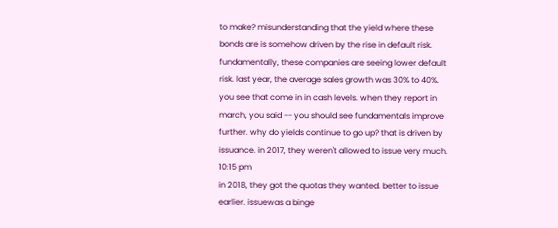to make? misunderstanding that the yield where these bonds are is somehow driven by the rise in default risk. fundamentally, these companies are seeing lower default risk. last year, the average sales growth was 30% to 40%. you see that come in in cash levels. when they report in march, you said -- you should see fundamentals improve further. why do yields continue to go up? that is driven by issuance. in 2017, they weren't allowed to issue very much.
10:15 pm
in 2018, they got the quotas they wanted. better to issue earlier. issuewas a binge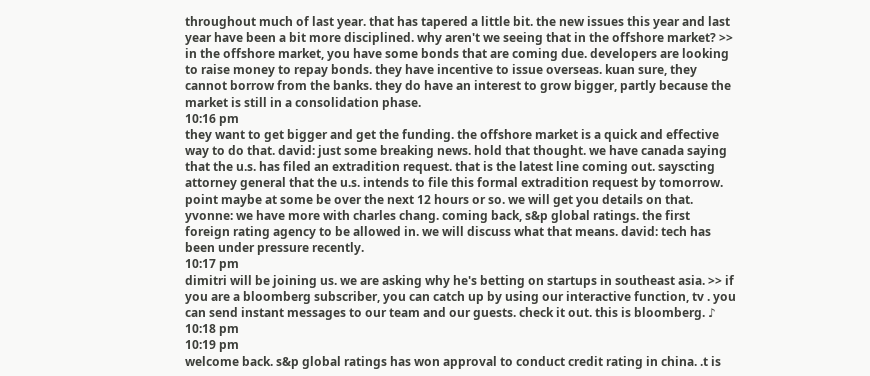throughout much of last year. that has tapered a little bit. the new issues this year and last year have been a bit more disciplined. why aren't we seeing that in the offshore market? >> in the offshore market, you have some bonds that are coming due. developers are looking to raise money to repay bonds. they have incentive to issue overseas. kuan sure, they cannot borrow from the banks. they do have an interest to grow bigger, partly because the market is still in a consolidation phase.
10:16 pm
they want to get bigger and get the funding. the offshore market is a quick and effective way to do that. david: just some breaking news. hold that thought. we have canada saying that the u.s. has filed an extradition request. that is the latest line coming out. sayscting attorney general that the u.s. intends to file this formal extradition request by tomorrow. point maybe at some be over the next 12 hours or so. we will get you details on that. yvonne: we have more with charles chang. coming back, s&p global ratings. the first foreign rating agency to be allowed in. we will discuss what that means. david: tech has been under pressure recently.
10:17 pm
dimitri will be joining us. we are asking why he's betting on startups in southeast asia. >> if you are a bloomberg subscriber, you can catch up by using our interactive function, tv . you can send instant messages to our team and our guests. check it out. this is bloomberg. ♪
10:18 pm
10:19 pm
welcome back. s&p global ratings has won approval to conduct credit rating in china. .t is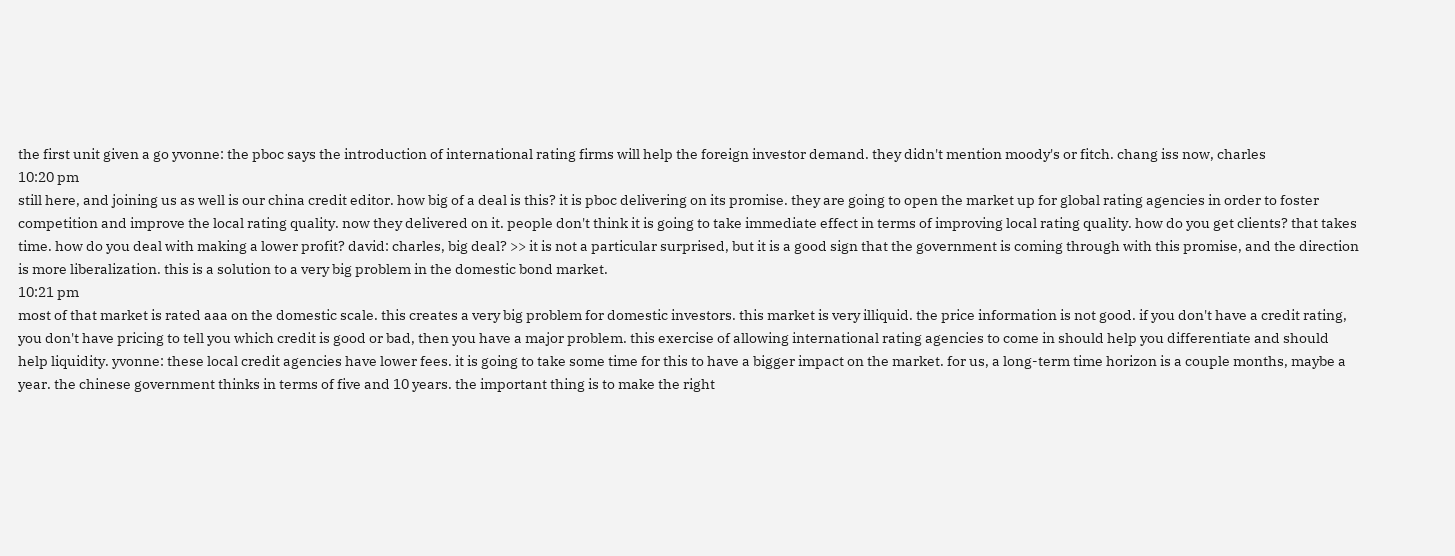the first unit given a go yvonne: the pboc says the introduction of international rating firms will help the foreign investor demand. they didn't mention moody's or fitch. chang iss now, charles
10:20 pm
still here, and joining us as well is our china credit editor. how big of a deal is this? it is pboc delivering on its promise. they are going to open the market up for global rating agencies in order to foster competition and improve the local rating quality. now they delivered on it. people don't think it is going to take immediate effect in terms of improving local rating quality. how do you get clients? that takes time. how do you deal with making a lower profit? david: charles, big deal? >> it is not a particular surprised, but it is a good sign that the government is coming through with this promise, and the direction is more liberalization. this is a solution to a very big problem in the domestic bond market.
10:21 pm
most of that market is rated aaa on the domestic scale. this creates a very big problem for domestic investors. this market is very illiquid. the price information is not good. if you don't have a credit rating, you don't have pricing to tell you which credit is good or bad, then you have a major problem. this exercise of allowing international rating agencies to come in should help you differentiate and should help liquidity. yvonne: these local credit agencies have lower fees. it is going to take some time for this to have a bigger impact on the market. for us, a long-term time horizon is a couple months, maybe a year. the chinese government thinks in terms of five and 10 years. the important thing is to make the right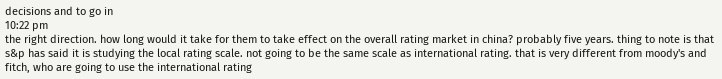decisions and to go in
10:22 pm
the right direction. how long would it take for them to take effect on the overall rating market in china? probably five years. thing to note is that s&p has said it is studying the local rating scale. not going to be the same scale as international rating. that is very different from moody's and fitch, who are going to use the international rating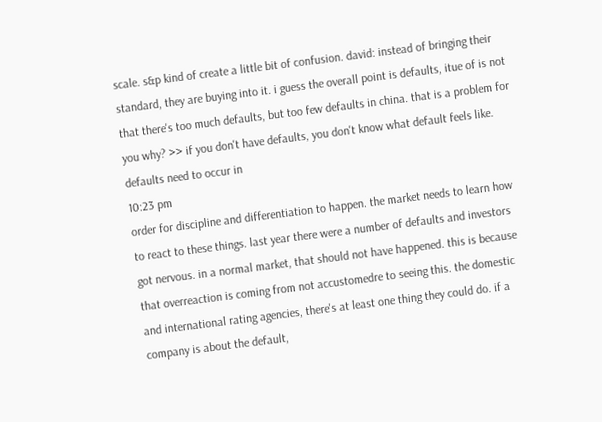scale. s&p kind of create a little bit of confusion. david: instead of bringing their standard, they are buying into it. i guess the overall point is defaults, itue of is not that there's too much defaults, but too few defaults in china. that is a problem for you why? >> if you don't have defaults, you don't know what default feels like. defaults need to occur in
10:23 pm
order for discipline and differentiation to happen. the market needs to learn how to react to these things. last year there were a number of defaults and investors got nervous. in a normal market, that should not have happened. this is because that overreaction is coming from not accustomedre to seeing this. the domestic and international rating agencies, there's at least one thing they could do. if a company is about the default,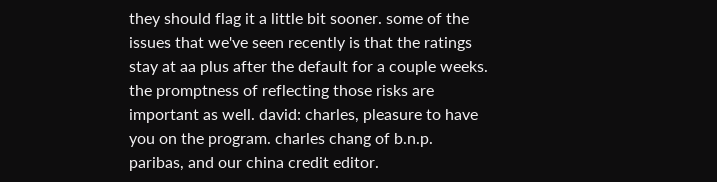they should flag it a little bit sooner. some of the issues that we've seen recently is that the ratings stay at aa plus after the default for a couple weeks. the promptness of reflecting those risks are important as well. david: charles, pleasure to have you on the program. charles chang of b.n.p. paribas, and our china credit editor.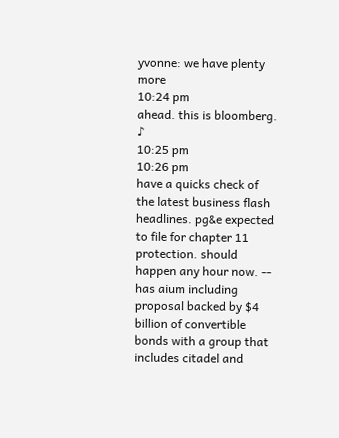yvonne: we have plenty more
10:24 pm
ahead. this is bloomberg. ♪
10:25 pm
10:26 pm
have a quicks check of the latest business flash headlines. pg&e expected to file for chapter 11 protection. should happen any hour now. -- has aium including proposal backed by $4 billion of convertible bonds with a group that includes citadel and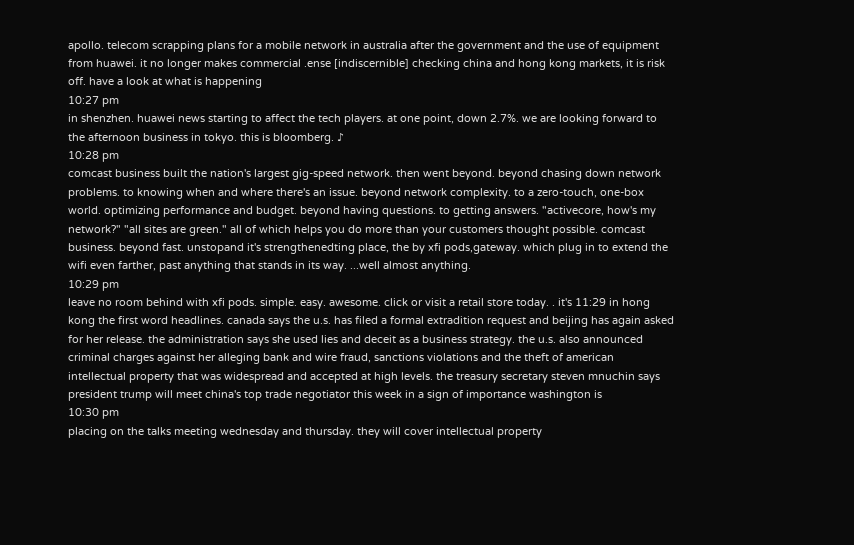apollo. telecom scrapping plans for a mobile network in australia after the government and the use of equipment from huawei. it no longer makes commercial .ense [indiscernible] checking china and hong kong markets, it is risk off. have a look at what is happening
10:27 pm
in shenzhen. huawei news starting to affect the tech players. at one point, down 2.7%. we are looking forward to the afternoon business in tokyo. this is bloomberg. ♪
10:28 pm
comcast business built the nation's largest gig-speed network. then went beyond. beyond chasing down network problems. to knowing when and where there's an issue. beyond network complexity. to a zero-touch, one-box world. optimizing performance and budget. beyond having questions. to getting answers. "activecore, how's my network?" "all sites are green." all of which helps you do more than your customers thought possible. comcast business. beyond fast. unstopand it's strengthenedting place, the by xfi pods,gateway. which plug in to extend the wifi even farther, past anything that stands in its way. ...well almost anything.
10:29 pm
leave no room behind with xfi pods. simple. easy. awesome. click or visit a retail store today. . it's 11:29 in hong kong the first word headlines. canada says the u.s. has filed a formal extradition request and beijing has again asked for her release. the administration says she used lies and deceit as a business strategy. the u.s. also announced criminal charges against her alleging bank and wire fraud, sanctions violations and the theft of american intellectual property that was widespread and accepted at high levels. the treasury secretary steven mnuchin says president trump will meet china's top trade negotiator this week in a sign of importance washington is
10:30 pm
placing on the talks meeting wednesday and thursday. they will cover intellectual property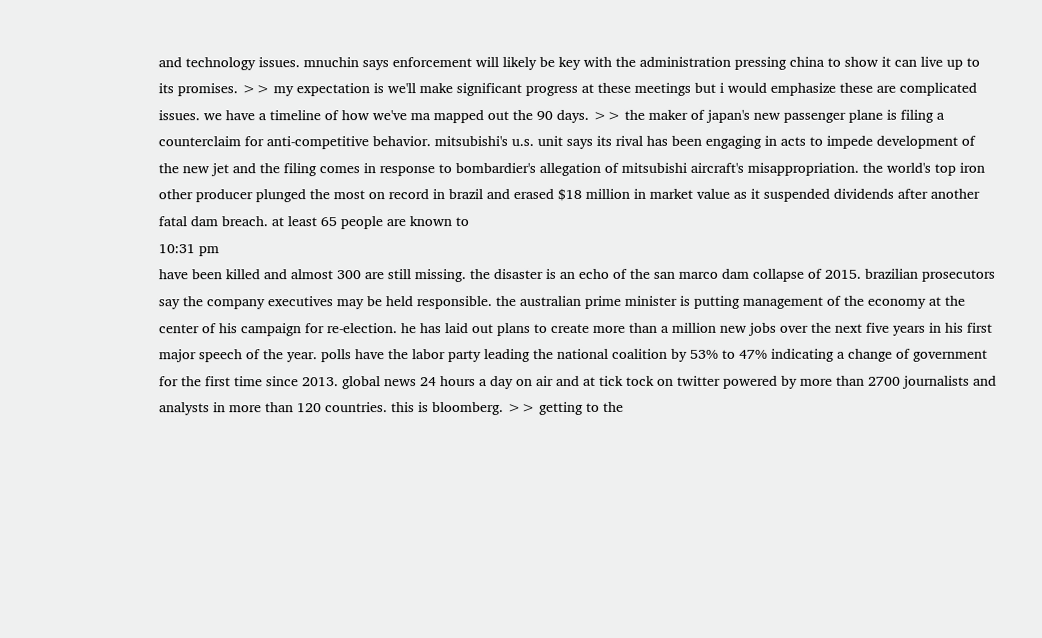and technology issues. mnuchin says enforcement will likely be key with the administration pressing china to show it can live up to its promises. >> my expectation is we'll make significant progress at these meetings but i would emphasize these are complicated issues. we have a timeline of how we've ma mapped out the 90 days. >> the maker of japan's new passenger plane is filing a counterclaim for anti-competitive behavior. mitsubishi's u.s. unit says its rival has been engaging in acts to impede development of the new jet and the filing comes in response to bombardier's allegation of mitsubishi aircraft's misappropriation. the world's top iron other producer plunged the most on record in brazil and erased $18 million in market value as it suspended dividends after another fatal dam breach. at least 65 people are known to
10:31 pm
have been killed and almost 300 are still missing. the disaster is an echo of the san marco dam collapse of 2015. brazilian prosecutors say the company executives may be held responsible. the australian prime minister is putting management of the economy at the center of his campaign for re-election. he has laid out plans to create more than a million new jobs over the next five years in his first major speech of the year. polls have the labor party leading the national coalition by 53% to 47% indicating a change of government for the first time since 2013. global news 24 hours a day on air and at tick tock on twitter powered by more than 2700 journalists and analysts in more than 120 countries. this is bloomberg. >> getting to the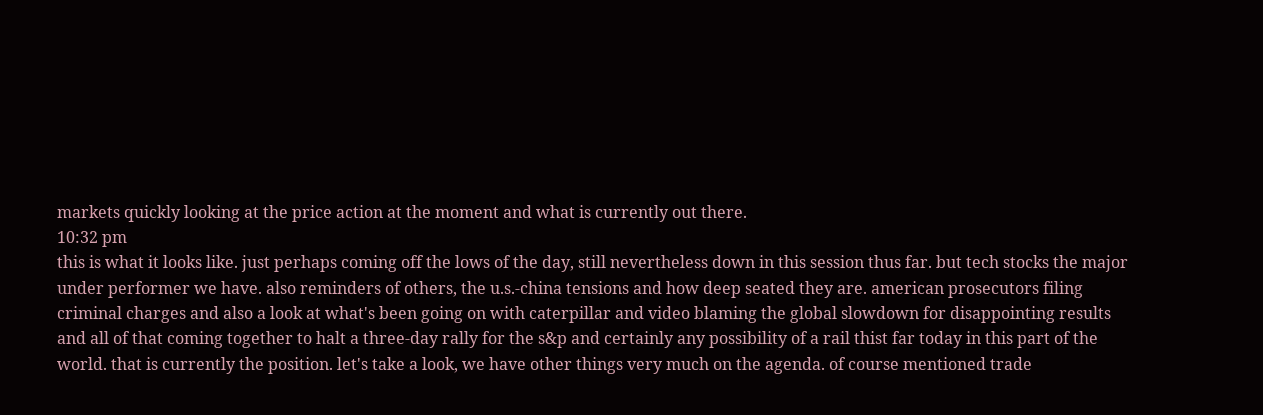markets quickly looking at the price action at the moment and what is currently out there.
10:32 pm
this is what it looks like. just perhaps coming off the lows of the day, still nevertheless down in this session thus far. but tech stocks the major under performer we have. also reminders of others, the u.s.-china tensions and how deep seated they are. american prosecutors filing criminal charges and also a look at what's been going on with caterpillar and video blaming the global slowdown for disappointing results and all of that coming together to halt a three-day rally for the s&p and certainly any possibility of a rail thist far today in this part of the world. that is currently the position. let's take a look, we have other things very much on the agenda. of course mentioned trade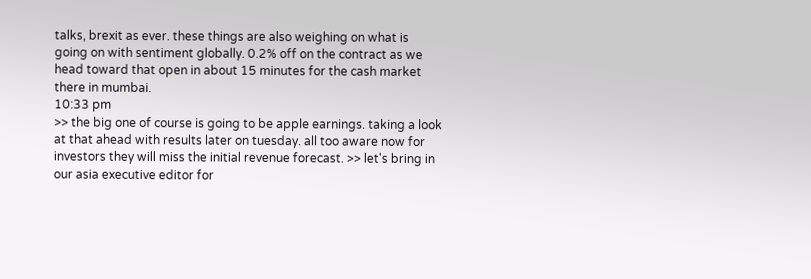talks, brexit as ever. these things are also weighing on what is going on with sentiment globally. 0.2% off on the contract as we head toward that open in about 15 minutes for the cash market there in mumbai.
10:33 pm
>> the big one of course is going to be apple earnings. taking a look at that ahead with results later on tuesday. all too aware now for investors they will miss the initial revenue forecast. >> let's bring in our asia executive editor for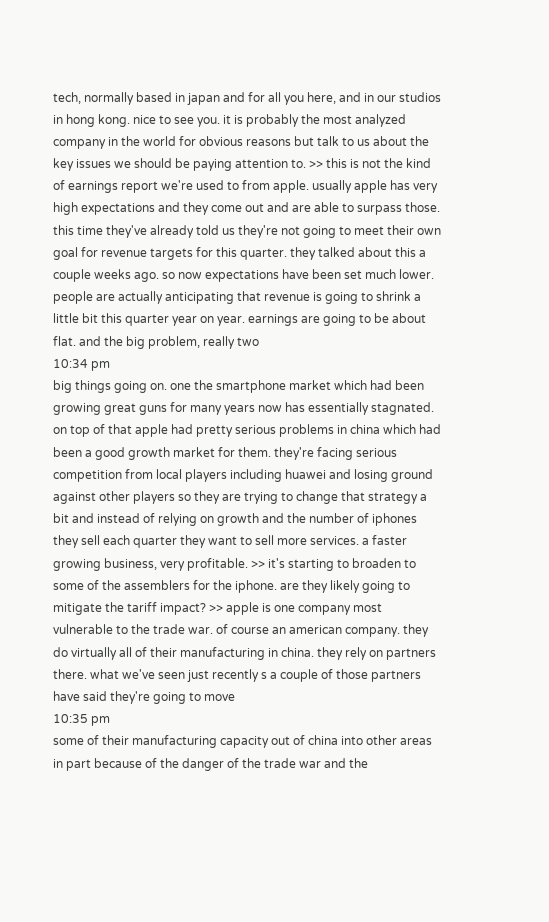tech, normally based in japan and for all you here, and in our studios in hong kong. nice to see you. it is probably the most analyzed company in the world for obvious reasons but talk to us about the key issues we should be paying attention to. >> this is not the kind of earnings report we're used to from apple. usually apple has very high expectations and they come out and are able to surpass those. this time they've already told us they're not going to meet their own goal for revenue targets for this quarter. they talked about this a couple weeks ago. so now expectations have been set much lower. people are actually anticipating that revenue is going to shrink a little bit this quarter year on year. earnings are going to be about flat. and the big problem, really two
10:34 pm
big things going on. one the smartphone market which had been growing great guns for many years now has essentially stagnated. on top of that apple had pretty serious problems in china which had been a good growth market for them. they're facing serious competition from local players including huawei and losing ground against other players so they are trying to change that strategy a bit and instead of relying on growth and the number of iphones they sell each quarter they want to sell more services. a faster growing business, very profitable. >> it's starting to broaden to some of the assemblers for the iphone. are they likely going to mitigate the tariff impact? >> apple is one company most vulnerable to the trade war. of course an american company. they do virtually all of their manufacturing in china. they rely on partners there. what we've seen just recently s a couple of those partners have said they're going to move
10:35 pm
some of their manufacturing capacity out of china into other areas in part because of the danger of the trade war and the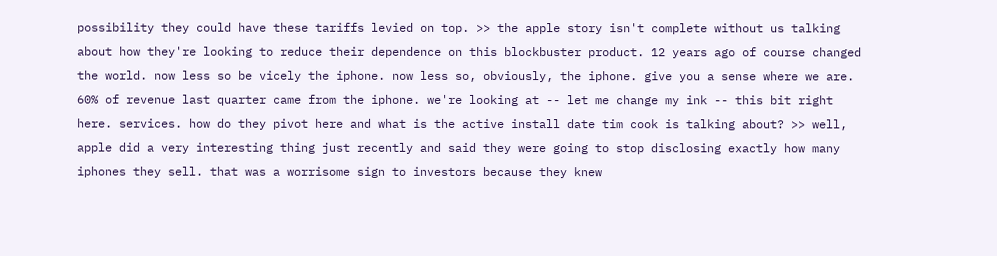possibility they could have these tariffs levied on top. >> the apple story isn't complete without us talking about how they're looking to reduce their dependence on this blockbuster product. 12 years ago of course changed the world. now less so be vicely the iphone. now less so, obviously, the iphone. give you a sense where we are. 60% of revenue last quarter came from the iphone. we're looking at -- let me change my ink -- this bit right here. services. how do they pivot here and what is the active install date tim cook is talking about? >> well, apple did a very interesting thing just recently and said they were going to stop disclosing exactly how many iphones they sell. that was a worrisome sign to investors because they knew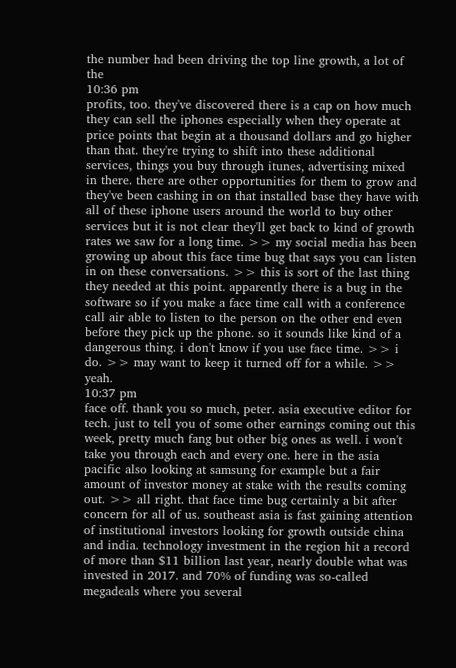the number had been driving the top line growth, a lot of the
10:36 pm
profits, too. they've discovered there is a cap on how much they can sell the iphones especially when they operate at price points that begin at a thousand dollars and go higher than that. they're trying to shift into these additional services, things you buy through itunes, advertising mixed in there. there are other opportunities for them to grow and they've been cashing in on that installed base they have with all of these iphone users around the world to buy other services but it is not clear they'll get back to kind of growth rates we saw for a long time. >> my social media has been growing up about this face time bug that says you can listen in on these conversations. >> this is sort of the last thing they needed at this point. apparently there is a bug in the software so if you make a face time call with a conference call air able to listen to the person on the other end even before they pick up the phone. so it sounds like kind of a dangerous thing. i don't know if you use face time. >> i do. >> may want to keep it turned off for a while. >> yeah.
10:37 pm
face off. thank you so much, peter. asia executive editor for tech. just to tell you of some other earnings coming out this week, pretty much fang but other big ones as well. i won't take you through each and every one. here in the asia pacific also looking at samsung for example but a fair amount of investor money at stake with the results coming out. >> all right. that face time bug certainly a bit after concern for all of us. southeast asia is fast gaining attention of institutional investors looking for growth outside china and india. technology investment in the region hit a record of more than $11 billion last year, nearly double what was invested in 2017. and 70% of funding was so-called megadeals where you several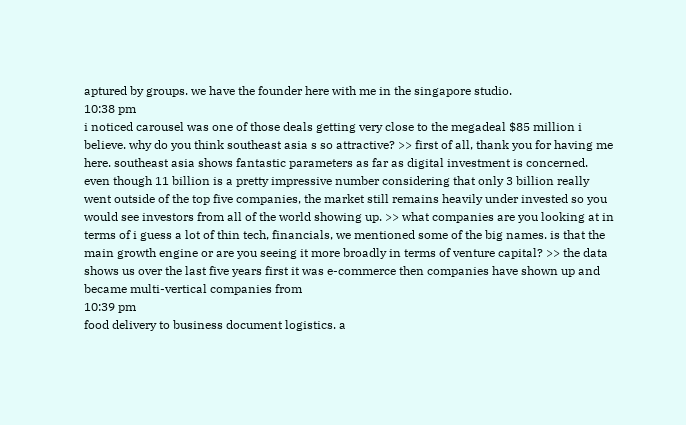aptured by groups. we have the founder here with me in the singapore studio.
10:38 pm
i noticed carousel was one of those deals getting very close to the megadeal $85 million i believe. why do you think southeast asia s so attractive? >> first of all, thank you for having me here. southeast asia shows fantastic parameters as far as digital investment is concerned. even though 11 billion is a pretty impressive number considering that only 3 billion really went outside of the top five companies, the market still remains heavily under invested so you would see investors from all of the world showing up. >> what companies are you looking at in terms of i guess a lot of thin tech, financials, we mentioned some of the big names. is that the main growth engine or are you seeing it more broadly in terms of venture capital? >> the data shows us over the last five years first it was e-commerce then companies have shown up and became multi-vertical companies from
10:39 pm
food delivery to business document logistics. a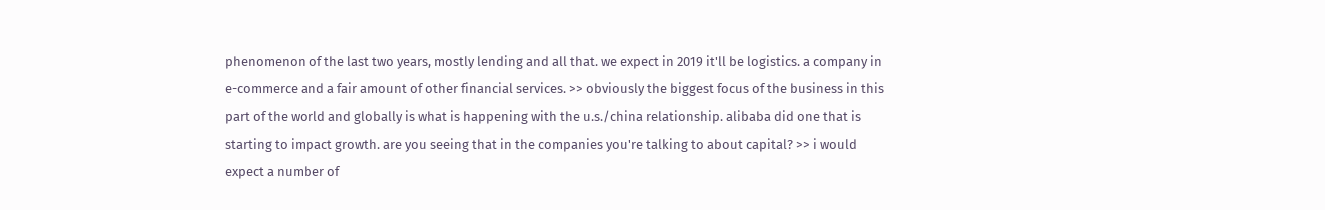phenomenon of the last two years, mostly lending and all that. we expect in 2019 it'll be logistics. a company in e-commerce and a fair amount of other financial services. >> obviously the biggest focus of the business in this part of the world and globally is what is happening with the u.s./china relationship. alibaba did one that is starting to impact growth. are you seeing that in the companies you're talking to about capital? >> i would expect a number of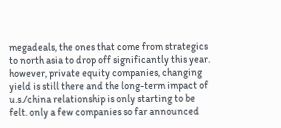megadeals, the ones that come from strategics to north asia to drop off significantly this year. however, private equity companies, changing yield is still there and the long-term impact of u.s./china relationship is only starting to be felt. only a few companies so far announced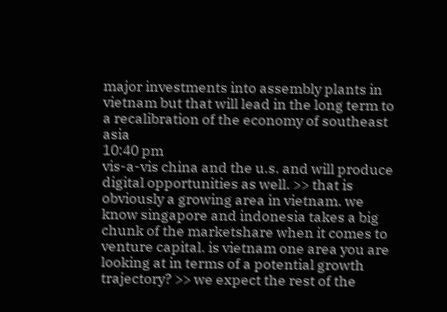major investments into assembly plants in vietnam but that will lead in the long term to a recalibration of the economy of southeast asia
10:40 pm
vis-a-vis china and the u.s. and will produce digital opportunities as well. >> that is obviously a growing area in vietnam. we know singapore and indonesia takes a big chunk of the marketshare when it comes to venture capital. is vietnam one area you are looking at in terms of a potential growth trajectory? >> we expect the rest of the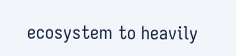ecosystem to heavily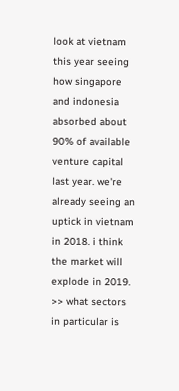look at vietnam this year seeing how singapore and indonesia absorbed about 90% of available venture capital last year. we're already seeing an uptick in vietnam in 2018. i think the market will explode in 2019. >> what sectors in particular is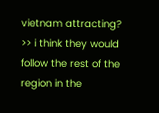vietnam attracting? >> i think they would follow the rest of the region in the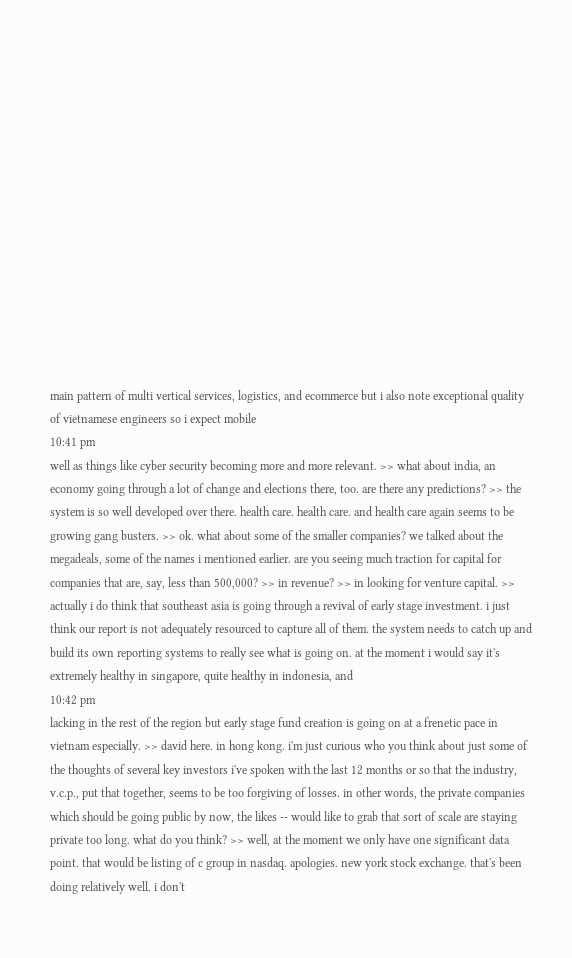main pattern of multi vertical services, logistics, and ecommerce but i also note exceptional quality of vietnamese engineers so i expect mobile
10:41 pm
well as things like cyber security becoming more and more relevant. >> what about india, an economy going through a lot of change and elections there, too. are there any predictions? >> the system is so well developed over there. health care. health care. and health care again seems to be growing gang busters. >> ok. what about some of the smaller companies? we talked about the megadeals, some of the names i mentioned earlier. are you seeing much traction for capital for companies that are, say, less than 500,000? >> in revenue? >> in looking for venture capital. >> actually i do think that southeast asia is going through a revival of early stage investment. i just think our report is not adequately resourced to capture all of them. the system needs to catch up and build its own reporting systems to really see what is going on. at the moment i would say it's extremely healthy in singapore, quite healthy in indonesia, and
10:42 pm
lacking in the rest of the region but early stage fund creation is going on at a frenetic pace in vietnam especially. >> david here. in hong kong. i'm just curious who you think about just some of the thoughts of several key investors i've spoken with the last 12 months or so that the industry, v.c.p., put that together, seems to be too forgiving of losses. in other words, the private companies which should be going public by now, the likes -- would like to grab that sort of scale are staying private too long. what do you think? >> well, at the moment we only have one significant data point. that would be listing of c group in nasdaq. apologies. new york stock exchange. that's been doing relatively well. i don't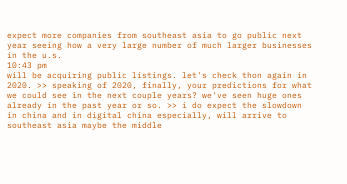expect more companies from southeast asia to go public next year seeing how a very large number of much larger businesses in the u.s.
10:43 pm
will be acquiring public listings. let's check thon again in 2020. >> speaking of 2020, finally, your predictions for what we could see in the next couple years? we've seen huge ones already in the past year or so. >> i do expect the slowdown in china and in digital china especially, will arrive to southeast asia maybe the middle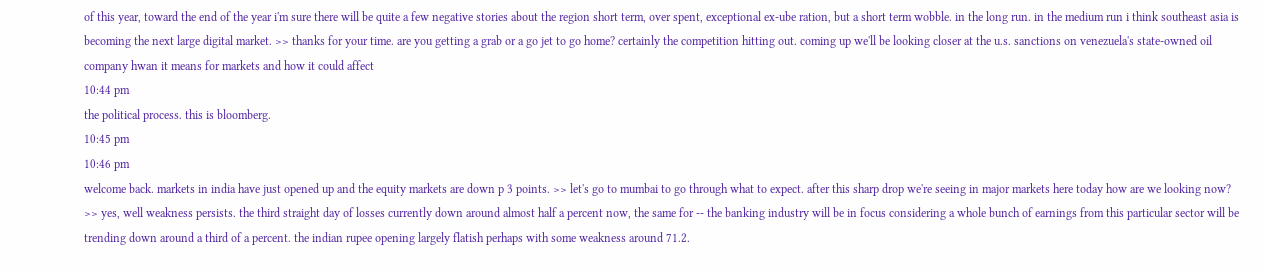of this year, toward the end of the year i'm sure there will be quite a few negative stories about the region short term, over spent, exceptional ex-ube ration, but a short term wobble. in the long run. in the medium run i think southeast asia is becoming the next large digital market. >> thanks for your time. are you getting a grab or a go jet to go home? certainly the competition hitting out. coming up we'll be looking closer at the u.s. sanctions on venezuela's state-owned oil company hwan it means for markets and how it could affect
10:44 pm
the political process. this is bloomberg.
10:45 pm
10:46 pm
welcome back. markets in india have just opened up and the equity markets are down p 3 points. >> let's go to mumbai to go through what to expect. after this sharp drop we're seeing in major markets here today how are we looking now? >> yes, well weakness persists. the third straight day of losses currently down around almost half a percent now, the same for -- the banking industry will be in focus considering a whole bunch of earnings from this particular sector will be trending down around a third of a percent. the indian rupee opening largely flatish perhaps with some weakness around 71.2.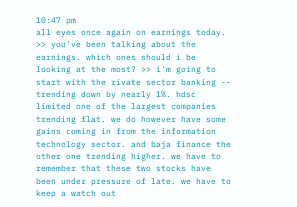10:47 pm
all eyes once again on earnings today. >> you've been talking about the earnings. which ones should i be looking at the most? >> i'm going to start with the rivate sector banking -- trending down by nearly 1%. hdsc limited one of the largest companies trending flat. we do however have some gains coming in from the information technology sector. and baja finance the other one trending higher. we have to remember that these two stocks have been under pressure of late. we have to keep a watch out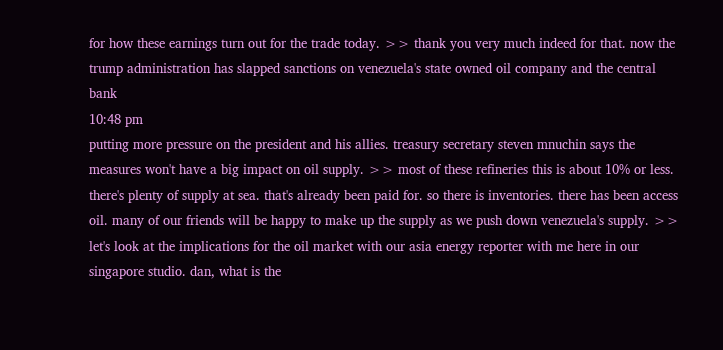for how these earnings turn out for the trade today. >> thank you very much indeed for that. now the trump administration has slapped sanctions on venezuela's state owned oil company and the central bank
10:48 pm
putting more pressure on the president and his allies. treasury secretary steven mnuchin says the measures won't have a big impact on oil supply. >> most of these refineries this is about 10% or less. there's plenty of supply at sea. that's already been paid for. so there is inventories. there has been access oil. many of our friends will be happy to make up the supply as we push down venezuela's supply. >> let's look at the implications for the oil market with our asia energy reporter with me here in our singapore studio. dan, what is the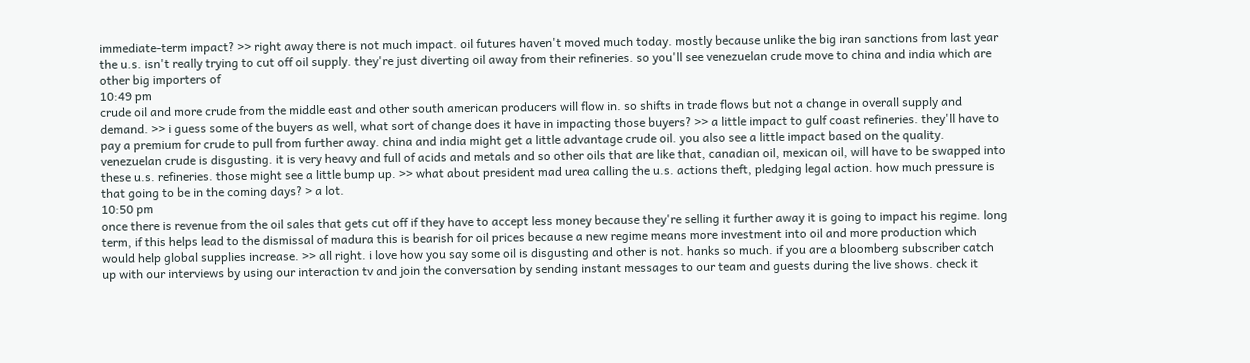immediate-term impact? >> right away there is not much impact. oil futures haven't moved much today. mostly because unlike the big iran sanctions from last year the u.s. isn't really trying to cut off oil supply. they're just diverting oil away from their refineries. so you'll see venezuelan crude move to china and india which are other big importers of
10:49 pm
crude oil and more crude from the middle east and other south american producers will flow in. so shifts in trade flows but not a change in overall supply and demand. >> i guess some of the buyers as well, what sort of change does it have in impacting those buyers? >> a little impact to gulf coast refineries. they'll have to pay a premium for crude to pull from further away. china and india might get a little advantage crude oil. you also see a little impact based on the quality. venezuelan crude is disgusting. it is very heavy and full of acids and metals and so other oils that are like that, canadian oil, mexican oil, will have to be swapped into these u.s. refineries. those might see a little bump up. >> what about president mad urea calling the u.s. actions theft, pledging legal action. how much pressure is that going to be in the coming days? > a lot.
10:50 pm
once there is revenue from the oil sales that gets cut off if they have to accept less money because they're selling it further away it is going to impact his regime. long term, if this helps lead to the dismissal of madura this is bearish for oil prices because a new regime means more investment into oil and more production which would help global supplies increase. >> all right. i love how you say some oil is disgusting and other is not. hanks so much. if you are a bloomberg subscriber catch up with our interviews by using our interaction tv and join the conversation by sending instant messages to our team and guests during the live shows. check it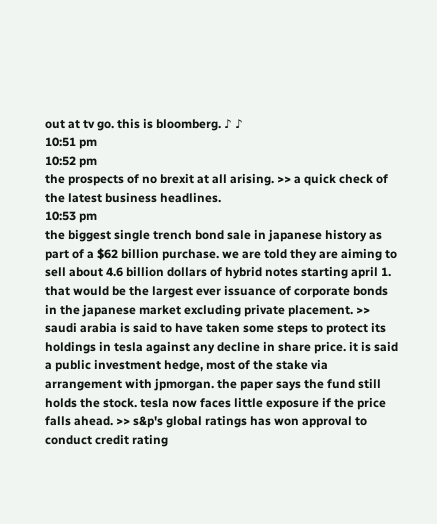out at tv go. this is bloomberg. ♪ ♪
10:51 pm
10:52 pm
the prospects of no brexit at all arising. >> a quick check of the latest business headlines.
10:53 pm
the biggest single trench bond sale in japanese history as part of a $62 billion purchase. we are told they are aiming to sell about 4.6 billion dollars of hybrid notes starting april 1. that would be the largest ever issuance of corporate bonds in the japanese market excluding private placement. >> saudi arabia is said to have taken some steps to protect its holdings in tesla against any decline in share price. it is said a public investment hedge, most of the stake via arrangement with jpmorgan. the paper says the fund still holds the stock. tesla now faces little exposure if the price falls ahead. >> s&p's global ratings has won approval to conduct credit rating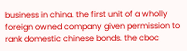business in china. the first unit of a wholly foreign owned company given permission to rank domestic chinese bonds. the cboc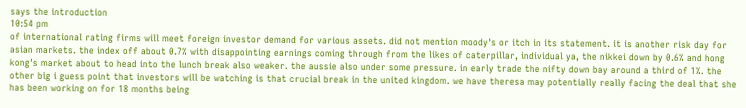says the introduction
10:54 pm
of international rating firms will meet foreign investor demand for various assets. did not mention moody's or itch in its statement. it is another risk day for asian markets. the index off about 0.7% with disappointing earnings coming through from the likes of caterpillar, individual ya, the nikkei down by 0.6% and hong kong's market about to head into the lunch break also weaker. the aussie also under some pressure. in early trade the nifty down bay around a third of 1%. the other big i guess point that investors will be watching is that crucial break in the united kingdom. we have theresa may potentially really facing the deal that she has been working on for 18 months being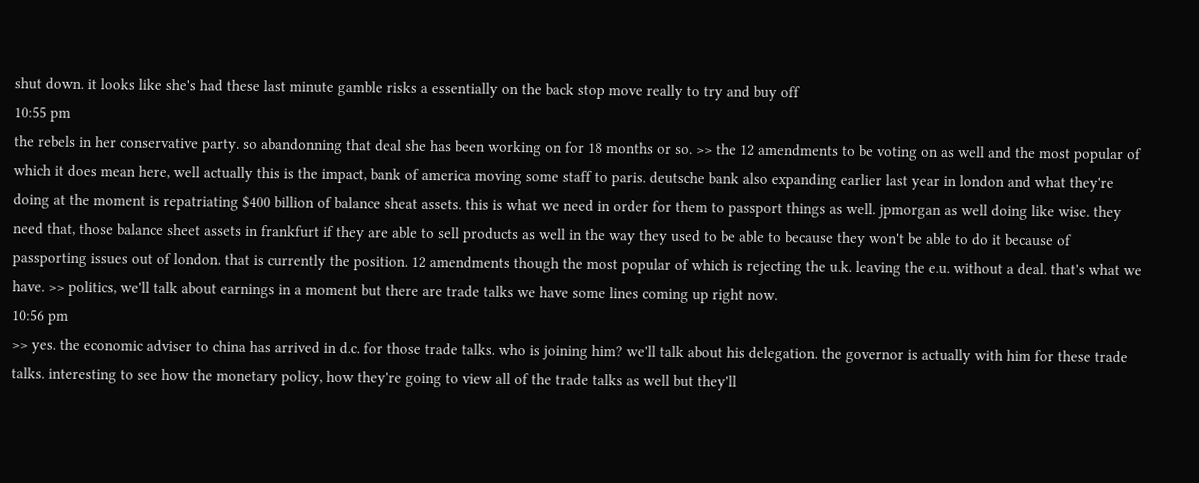shut down. it looks like she's had these last minute gamble risks a essentially on the back stop move really to try and buy off
10:55 pm
the rebels in her conservative party. so abandonning that deal she has been working on for 18 months or so. >> the 12 amendments to be voting on as well and the most popular of which it does mean here, well actually this is the impact, bank of america moving some staff to paris. deutsche bank also expanding earlier last year in london and what they're doing at the moment is repatriating $400 billion of balance sheat assets. this is what we need in order for them to passport things as well. jpmorgan as well doing like wise. they need that, those balance sheet assets in frankfurt if they are able to sell products as well in the way they used to be able to because they won't be able to do it because of passporting issues out of london. that is currently the position. 12 amendments though the most popular of which is rejecting the u.k. leaving the e.u. without a deal. that's what we have. >> politics, we'll talk about earnings in a moment but there are trade talks we have some lines coming up right now.
10:56 pm
>> yes. the economic adviser to china has arrived in d.c. for those trade talks. who is joining him? we'll talk about his delegation. the governor is actually with him for these trade talks. interesting to see how the monetary policy, how they're going to view all of the trade talks as well but they'll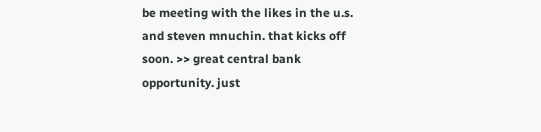be meeting with the likes in the u.s. and steven mnuchin. that kicks off soon. >> great central bank opportunity. just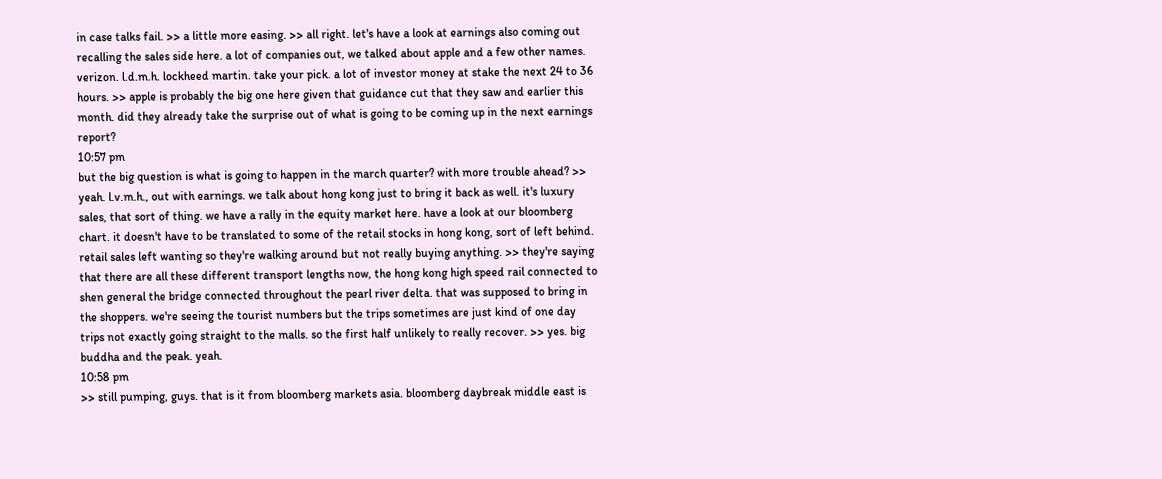in case talks fail. >> a little more easing. >> all right. let's have a look at earnings also coming out recalling the sales side here. a lot of companies out, we talked about apple and a few other names. verizon. l.d.m.h. lockheed martin. take your pick. a lot of investor money at stake the next 24 to 36 hours. >> apple is probably the big one here given that guidance cut that they saw and earlier this month. did they already take the surprise out of what is going to be coming up in the next earnings report?
10:57 pm
but the big question is what is going to happen in the march quarter? with more trouble ahead? >> yeah. l.v.m.h., out with earnings. we talk about hong kong just to bring it back as well. it's luxury sales, that sort of thing. we have a rally in the equity market here. have a look at our bloomberg chart. it doesn't have to be translated to some of the retail stocks in hong kong, sort of left behind. retail sales left wanting so they're walking around but not really buying anything. >> they're saying that there are all these different transport lengths now, the hong kong high speed rail connected to shen general the bridge connected throughout the pearl river delta. that was supposed to bring in the shoppers. we're seeing the tourist numbers but the trips sometimes are just kind of one day trips not exactly going straight to the malls. so the first half unlikely to really recover. >> yes. big buddha and the peak. yeah.
10:58 pm
>> still pumping, guys. that is it from bloomberg markets asia. bloomberg daybreak middle east is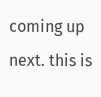coming up next. this is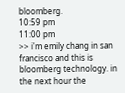bloomberg.
10:59 pm
11:00 pm
>> i'm emily chang in san francisco and this is bloomberg technology. in the next hour the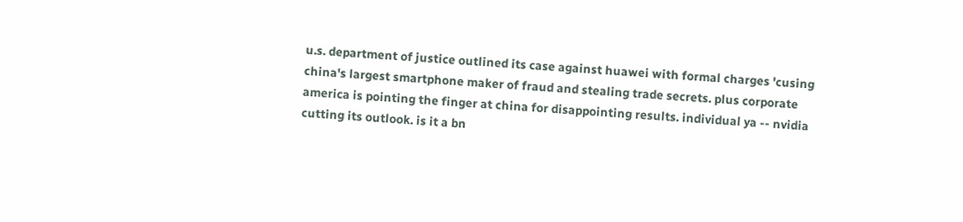u.s. department of justice outlined its case against huawei with formal charges 'cusing china's largest smartphone maker of fraud and stealing trade secrets. plus corporate america is pointing the finger at china for disappointing results. individual ya -- nvidia cutting its outlook. is it a bn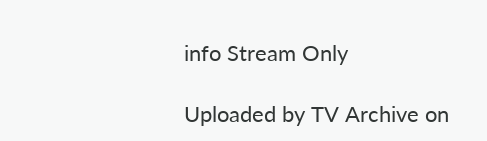info Stream Only

Uploaded by TV Archive on